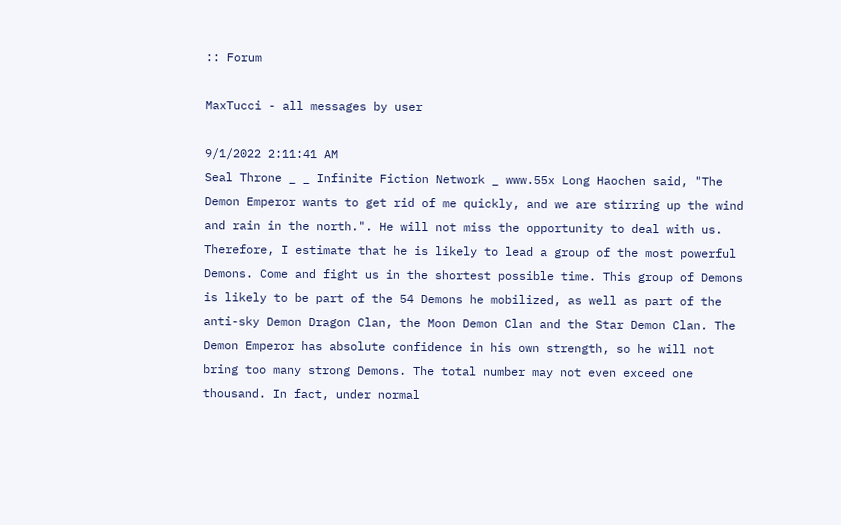:: Forum

MaxTucci - all messages by user

9/1/2022 2:11:41 AM
Seal Throne _ _ Infinite Fiction Network _ www.55x Long Haochen said, "The Demon Emperor wants to get rid of me quickly, and we are stirring up the wind and rain in the north.". He will not miss the opportunity to deal with us. Therefore, I estimate that he is likely to lead a group of the most powerful Demons. Come and fight us in the shortest possible time. This group of Demons is likely to be part of the 54 Demons he mobilized, as well as part of the anti-sky Demon Dragon Clan, the Moon Demon Clan and the Star Demon Clan. The Demon Emperor has absolute confidence in his own strength, so he will not bring too many strong Demons. The total number may not even exceed one thousand. In fact, under normal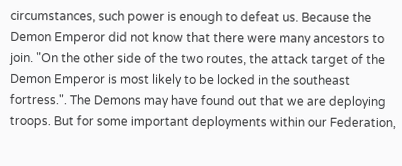circumstances, such power is enough to defeat us. Because the Demon Emperor did not know that there were many ancestors to join. "On the other side of the two routes, the attack target of the Demon Emperor is most likely to be locked in the southeast fortress.". The Demons may have found out that we are deploying troops. But for some important deployments within our Federation,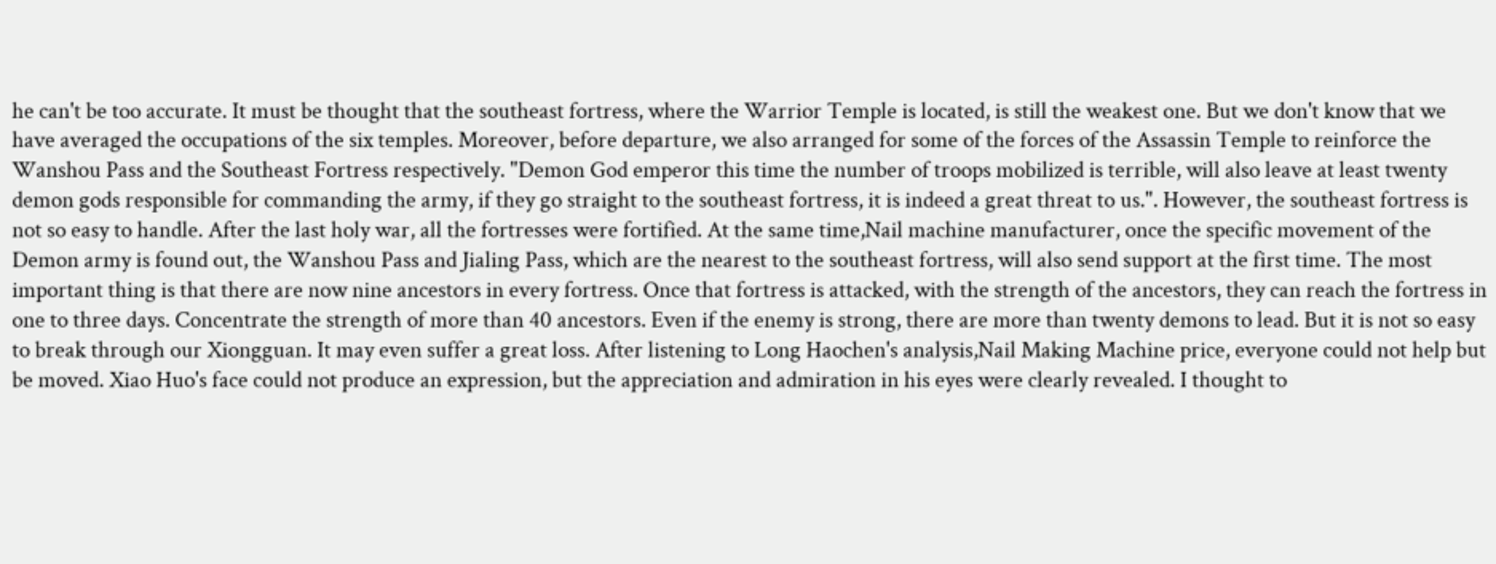he can't be too accurate. It must be thought that the southeast fortress, where the Warrior Temple is located, is still the weakest one. But we don't know that we have averaged the occupations of the six temples. Moreover, before departure, we also arranged for some of the forces of the Assassin Temple to reinforce the Wanshou Pass and the Southeast Fortress respectively. "Demon God emperor this time the number of troops mobilized is terrible, will also leave at least twenty demon gods responsible for commanding the army, if they go straight to the southeast fortress, it is indeed a great threat to us.". However, the southeast fortress is not so easy to handle. After the last holy war, all the fortresses were fortified. At the same time,Nail machine manufacturer, once the specific movement of the Demon army is found out, the Wanshou Pass and Jialing Pass, which are the nearest to the southeast fortress, will also send support at the first time. The most important thing is that there are now nine ancestors in every fortress. Once that fortress is attacked, with the strength of the ancestors, they can reach the fortress in one to three days. Concentrate the strength of more than 40 ancestors. Even if the enemy is strong, there are more than twenty demons to lead. But it is not so easy to break through our Xiongguan. It may even suffer a great loss. After listening to Long Haochen's analysis,Nail Making Machine price, everyone could not help but be moved. Xiao Huo's face could not produce an expression, but the appreciation and admiration in his eyes were clearly revealed. I thought to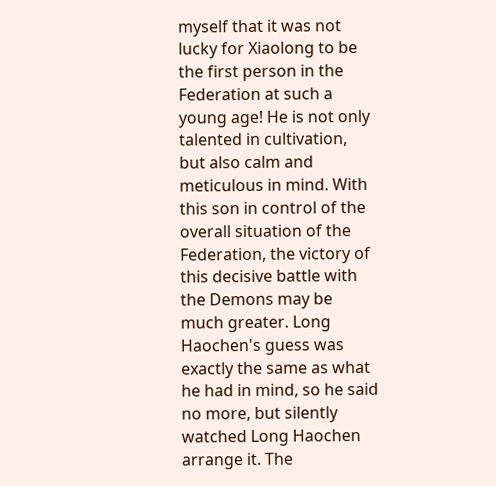myself that it was not lucky for Xiaolong to be the first person in the Federation at such a young age! He is not only talented in cultivation, but also calm and meticulous in mind. With this son in control of the overall situation of the Federation, the victory of this decisive battle with the Demons may be much greater. Long Haochen's guess was exactly the same as what he had in mind, so he said no more, but silently watched Long Haochen arrange it. The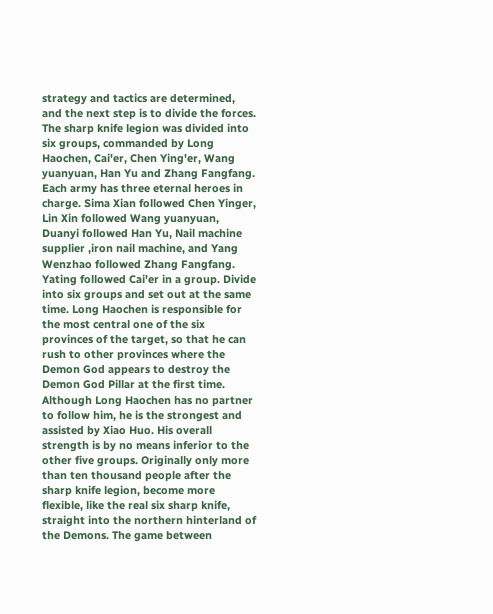strategy and tactics are determined, and the next step is to divide the forces. The sharp knife legion was divided into six groups, commanded by Long Haochen, Cai'er, Chen Ying'er, Wang yuanyuan, Han Yu and Zhang Fangfang. Each army has three eternal heroes in charge. Sima Xian followed Chen Yinger, Lin Xin followed Wang yuanyuan, Duanyi followed Han Yu, Nail machine supplier ,iron nail machine, and Yang Wenzhao followed Zhang Fangfang. Yating followed Cai'er in a group. Divide into six groups and set out at the same time. Long Haochen is responsible for the most central one of the six provinces of the target, so that he can rush to other provinces where the Demon God appears to destroy the Demon God Pillar at the first time. Although Long Haochen has no partner to follow him, he is the strongest and assisted by Xiao Huo. His overall strength is by no means inferior to the other five groups. Originally only more than ten thousand people after the sharp knife legion, become more flexible, like the real six sharp knife, straight into the northern hinterland of the Demons. The game between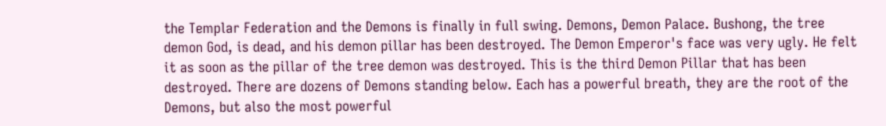the Templar Federation and the Demons is finally in full swing. Demons, Demon Palace. Bushong, the tree demon God, is dead, and his demon pillar has been destroyed. The Demon Emperor's face was very ugly. He felt it as soon as the pillar of the tree demon was destroyed. This is the third Demon Pillar that has been destroyed. There are dozens of Demons standing below. Each has a powerful breath, they are the root of the Demons, but also the most powerful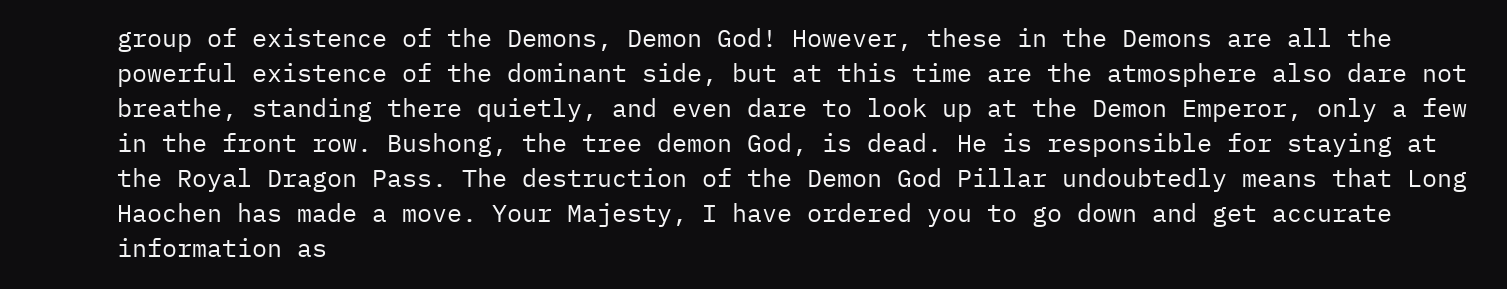group of existence of the Demons, Demon God! However, these in the Demons are all the powerful existence of the dominant side, but at this time are the atmosphere also dare not breathe, standing there quietly, and even dare to look up at the Demon Emperor, only a few in the front row. Bushong, the tree demon God, is dead. He is responsible for staying at the Royal Dragon Pass. The destruction of the Demon God Pillar undoubtedly means that Long Haochen has made a move. Your Majesty, I have ordered you to go down and get accurate information as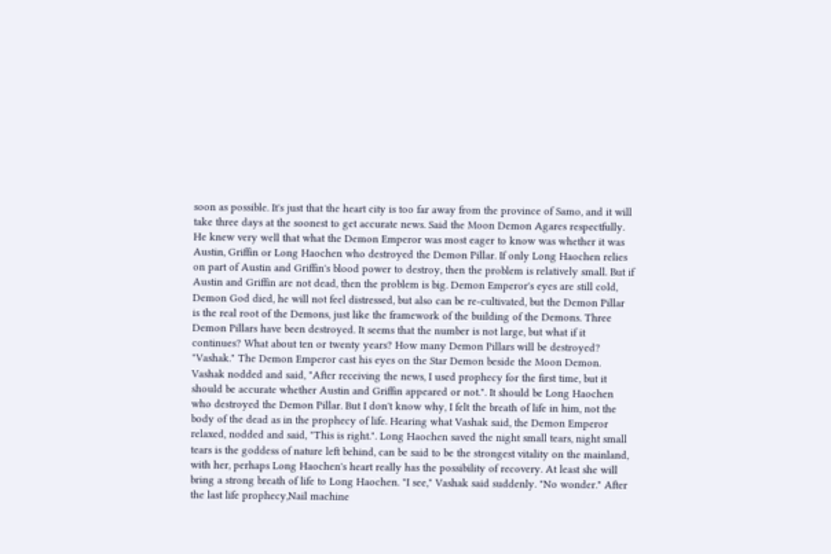soon as possible. It's just that the heart city is too far away from the province of Samo, and it will take three days at the soonest to get accurate news. Said the Moon Demon Agares respectfully. He knew very well that what the Demon Emperor was most eager to know was whether it was Austin, Griffin or Long Haochen who destroyed the Demon Pillar. If only Long Haochen relies on part of Austin and Griffin's blood power to destroy, then the problem is relatively small. But if Austin and Griffin are not dead, then the problem is big. Demon Emperor's eyes are still cold, Demon God died, he will not feel distressed, but also can be re-cultivated, but the Demon Pillar is the real root of the Demons, just like the framework of the building of the Demons. Three Demon Pillars have been destroyed. It seems that the number is not large, but what if it continues? What about ten or twenty years? How many Demon Pillars will be destroyed? "Vashak." The Demon Emperor cast his eyes on the Star Demon beside the Moon Demon. Vashak nodded and said, "After receiving the news, I used prophecy for the first time, but it should be accurate whether Austin and Griffin appeared or not.". It should be Long Haochen who destroyed the Demon Pillar. But I don't know why, I felt the breath of life in him, not the body of the dead as in the prophecy of life. Hearing what Vashak said, the Demon Emperor relaxed, nodded and said, "This is right.". Long Haochen saved the night small tears, night small tears is the goddess of nature left behind, can be said to be the strongest vitality on the mainland, with her, perhaps Long Haochen's heart really has the possibility of recovery. At least she will bring a strong breath of life to Long Haochen. "I see," Vashak said suddenly. "No wonder." After the last life prophecy,Nail machine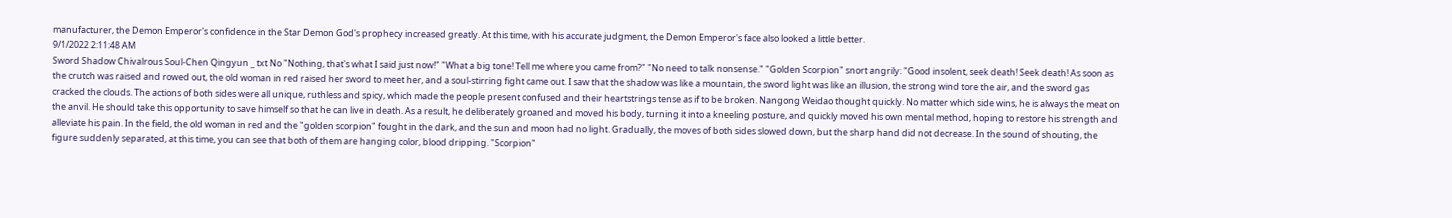manufacturer, the Demon Emperor's confidence in the Star Demon God's prophecy increased greatly. At this time, with his accurate judgment, the Demon Emperor's face also looked a little better.
9/1/2022 2:11:48 AM
Sword Shadow Chivalrous Soul-Chen Qingyun _ txt No "Nothing, that's what I said just now!" "What a big tone! Tell me where you came from?" "No need to talk nonsense." "Golden Scorpion" snort angrily: "Good insolent, seek death! Seek death! As soon as the crutch was raised and rowed out, the old woman in red raised her sword to meet her, and a soul-stirring fight came out. I saw that the shadow was like a mountain, the sword light was like an illusion, the strong wind tore the air, and the sword gas cracked the clouds. The actions of both sides were all unique, ruthless and spicy, which made the people present confused and their heartstrings tense as if to be broken. Nangong Weidao thought quickly. No matter which side wins, he is always the meat on the anvil. He should take this opportunity to save himself so that he can live in death. As a result, he deliberately groaned and moved his body, turning it into a kneeling posture, and quickly moved his own mental method, hoping to restore his strength and alleviate his pain. In the field, the old woman in red and the "golden scorpion" fought in the dark, and the sun and moon had no light. Gradually, the moves of both sides slowed down, but the sharp hand did not decrease. In the sound of shouting, the figure suddenly separated, at this time, you can see that both of them are hanging color, blood dripping. "Scorpion"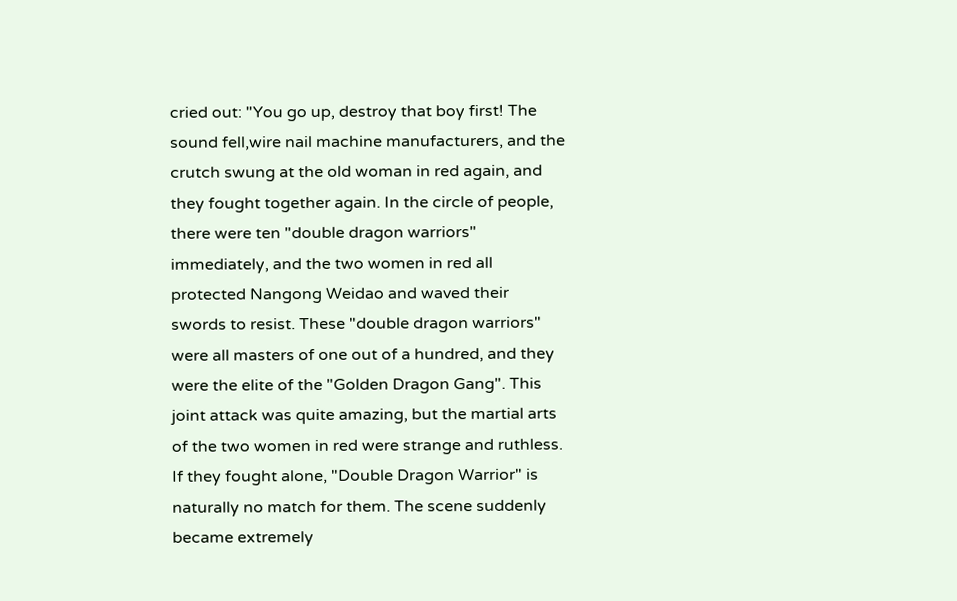cried out: "You go up, destroy that boy first! The sound fell,wire nail machine manufacturers, and the crutch swung at the old woman in red again, and they fought together again. In the circle of people, there were ten "double dragon warriors" immediately, and the two women in red all protected Nangong Weidao and waved their swords to resist. These "double dragon warriors" were all masters of one out of a hundred, and they were the elite of the "Golden Dragon Gang". This joint attack was quite amazing, but the martial arts of the two women in red were strange and ruthless. If they fought alone, "Double Dragon Warrior" is naturally no match for them. The scene suddenly became extremely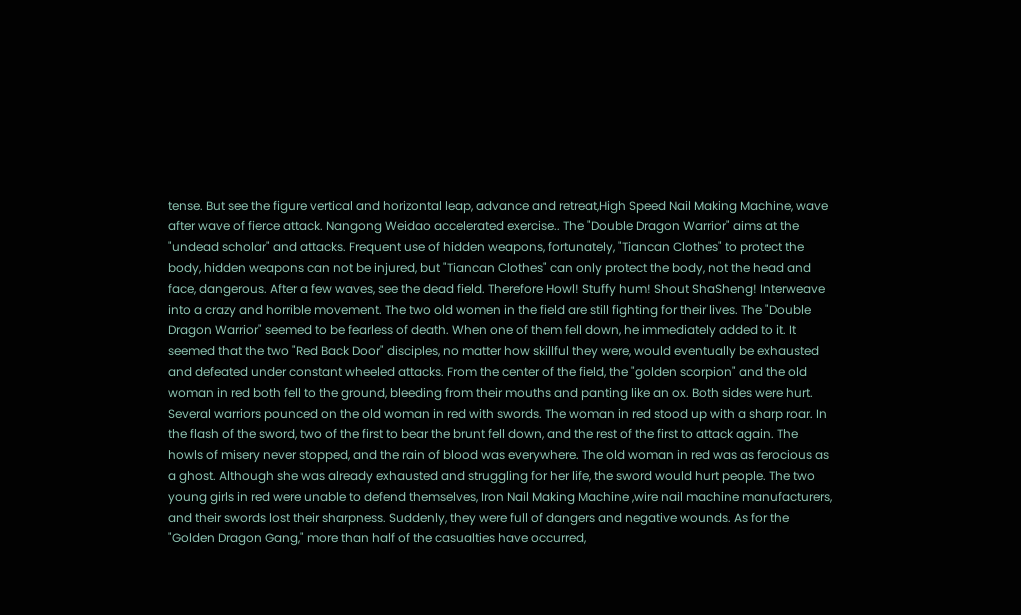tense. But see the figure vertical and horizontal leap, advance and retreat,High Speed Nail Making Machine, wave after wave of fierce attack. Nangong Weidao accelerated exercise.. The "Double Dragon Warrior" aims at the "undead scholar" and attacks. Frequent use of hidden weapons, fortunately, "Tiancan Clothes" to protect the body, hidden weapons can not be injured, but "Tiancan Clothes" can only protect the body, not the head and face, dangerous. After a few waves, see the dead field. Therefore Howl! Stuffy hum! Shout ShaSheng! Interweave into a crazy and horrible movement. The two old women in the field are still fighting for their lives. The "Double Dragon Warrior" seemed to be fearless of death. When one of them fell down, he immediately added to it. It seemed that the two "Red Back Door" disciples, no matter how skillful they were, would eventually be exhausted and defeated under constant wheeled attacks. From the center of the field, the "golden scorpion" and the old woman in red both fell to the ground, bleeding from their mouths and panting like an ox. Both sides were hurt. Several warriors pounced on the old woman in red with swords. The woman in red stood up with a sharp roar. In the flash of the sword, two of the first to bear the brunt fell down, and the rest of the first to attack again. The howls of misery never stopped, and the rain of blood was everywhere. The old woman in red was as ferocious as a ghost. Although she was already exhausted and struggling for her life, the sword would hurt people. The two young girls in red were unable to defend themselves, Iron Nail Making Machine ,wire nail machine manufacturers, and their swords lost their sharpness. Suddenly, they were full of dangers and negative wounds. As for the "Golden Dragon Gang," more than half of the casualties have occurred,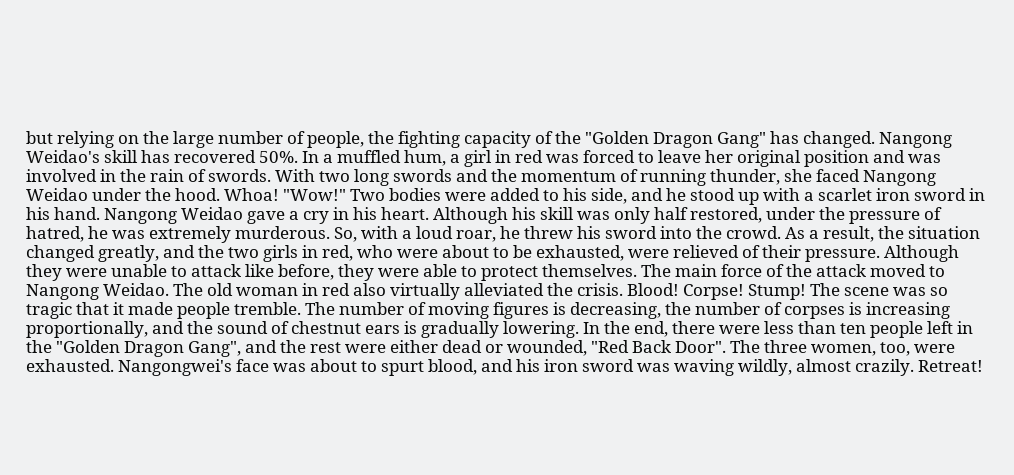but relying on the large number of people, the fighting capacity of the "Golden Dragon Gang" has changed. Nangong Weidao's skill has recovered 50%. In a muffled hum, a girl in red was forced to leave her original position and was involved in the rain of swords. With two long swords and the momentum of running thunder, she faced Nangong Weidao under the hood. Whoa! "Wow!" Two bodies were added to his side, and he stood up with a scarlet iron sword in his hand. Nangong Weidao gave a cry in his heart. Although his skill was only half restored, under the pressure of hatred, he was extremely murderous. So, with a loud roar, he threw his sword into the crowd. As a result, the situation changed greatly, and the two girls in red, who were about to be exhausted, were relieved of their pressure. Although they were unable to attack like before, they were able to protect themselves. The main force of the attack moved to Nangong Weidao. The old woman in red also virtually alleviated the crisis. Blood! Corpse! Stump! The scene was so tragic that it made people tremble. The number of moving figures is decreasing, the number of corpses is increasing proportionally, and the sound of chestnut ears is gradually lowering. In the end, there were less than ten people left in the "Golden Dragon Gang", and the rest were either dead or wounded, "Red Back Door". The three women, too, were exhausted. Nangongwei's face was about to spurt blood, and his iron sword was waving wildly, almost crazily. Retreat!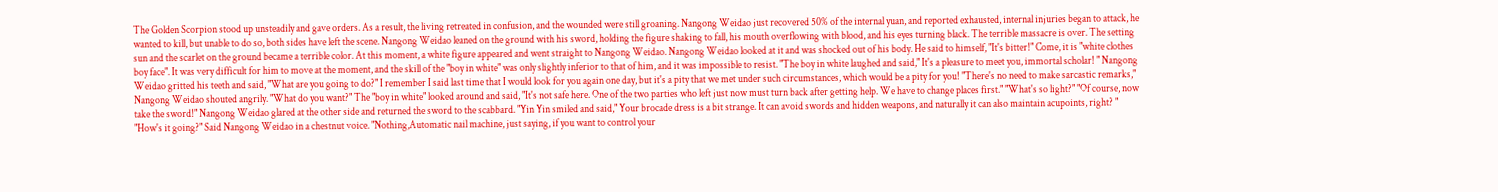The Golden Scorpion stood up unsteadily and gave orders. As a result, the living retreated in confusion, and the wounded were still groaning. Nangong Weidao just recovered 50% of the internal yuan, and reported exhausted, internal injuries began to attack, he wanted to kill, but unable to do so, both sides have left the scene. Nangong Weidao leaned on the ground with his sword, holding the figure shaking to fall, his mouth overflowing with blood, and his eyes turning black. The terrible massacre is over. The setting sun and the scarlet on the ground became a terrible color. At this moment, a white figure appeared and went straight to Nangong Weidao. Nangong Weidao looked at it and was shocked out of his body. He said to himself, "It's bitter!" Come, it is "white clothes boy face". It was very difficult for him to move at the moment, and the skill of the "boy in white" was only slightly inferior to that of him, and it was impossible to resist. "The boy in white laughed and said," It's a pleasure to meet you, immortal scholar! " Nangong Weidao gritted his teeth and said, "What are you going to do?" I remember I said last time that I would look for you again one day, but it's a pity that we met under such circumstances, which would be a pity for you! "There's no need to make sarcastic remarks," Nangong Weidao shouted angrily. "What do you want?" The "boy in white" looked around and said, "It's not safe here. One of the two parties who left just now must turn back after getting help. We have to change places first." "What's so light?" "Of course, now take the sword!" Nangong Weidao glared at the other side and returned the sword to the scabbard. "Yin Yin smiled and said," Your brocade dress is a bit strange. It can avoid swords and hidden weapons, and naturally it can also maintain acupoints, right? " "How's it going?" Said Nangong Weidao in a chestnut voice. "Nothing,Automatic nail machine, just saying, if you want to control your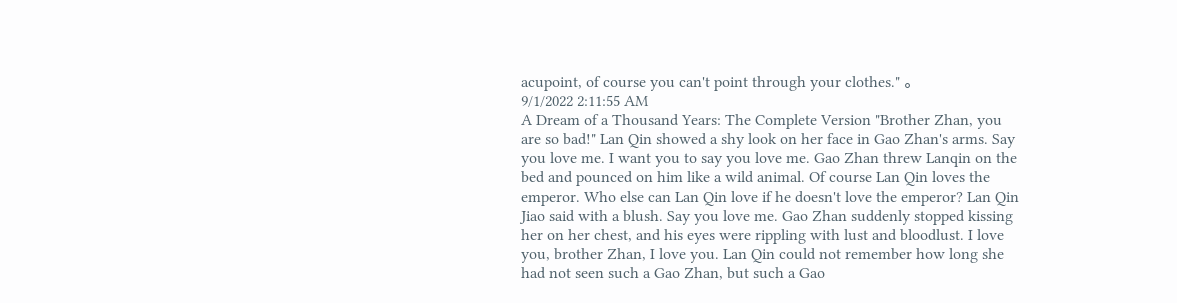acupoint, of course you can't point through your clothes." 。
9/1/2022 2:11:55 AM
A Dream of a Thousand Years: The Complete Version "Brother Zhan, you are so bad!" Lan Qin showed a shy look on her face in Gao Zhan's arms. Say you love me. I want you to say you love me. Gao Zhan threw Lanqin on the bed and pounced on him like a wild animal. Of course Lan Qin loves the emperor. Who else can Lan Qin love if he doesn't love the emperor? Lan Qin Jiao said with a blush. Say you love me. Gao Zhan suddenly stopped kissing her on her chest, and his eyes were rippling with lust and bloodlust. I love you, brother Zhan, I love you. Lan Qin could not remember how long she had not seen such a Gao Zhan, but such a Gao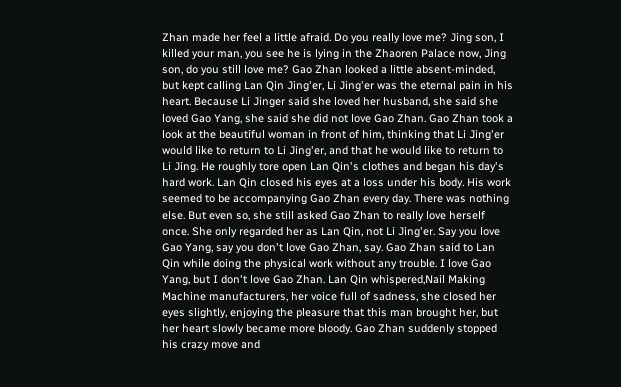Zhan made her feel a little afraid. Do you really love me? Jing son, I killed your man, you see he is lying in the Zhaoren Palace now, Jing son, do you still love me? Gao Zhan looked a little absent-minded, but kept calling Lan Qin Jing'er, Li Jing'er was the eternal pain in his heart. Because Li Jinger said she loved her husband, she said she loved Gao Yang, she said she did not love Gao Zhan. Gao Zhan took a look at the beautiful woman in front of him, thinking that Li Jing'er would like to return to Li Jing'er, and that he would like to return to Li Jing. He roughly tore open Lan Qin's clothes and began his day's hard work. Lan Qin closed his eyes at a loss under his body. His work seemed to be accompanying Gao Zhan every day. There was nothing else. But even so, she still asked Gao Zhan to really love herself once. She only regarded her as Lan Qin, not Li Jing'er. Say you love Gao Yang, say you don't love Gao Zhan, say. Gao Zhan said to Lan Qin while doing the physical work without any trouble. I love Gao Yang, but I don't love Gao Zhan. Lan Qin whispered,Nail Making Machine manufacturers, her voice full of sadness, she closed her eyes slightly, enjoying the pleasure that this man brought her, but her heart slowly became more bloody. Gao Zhan suddenly stopped his crazy move and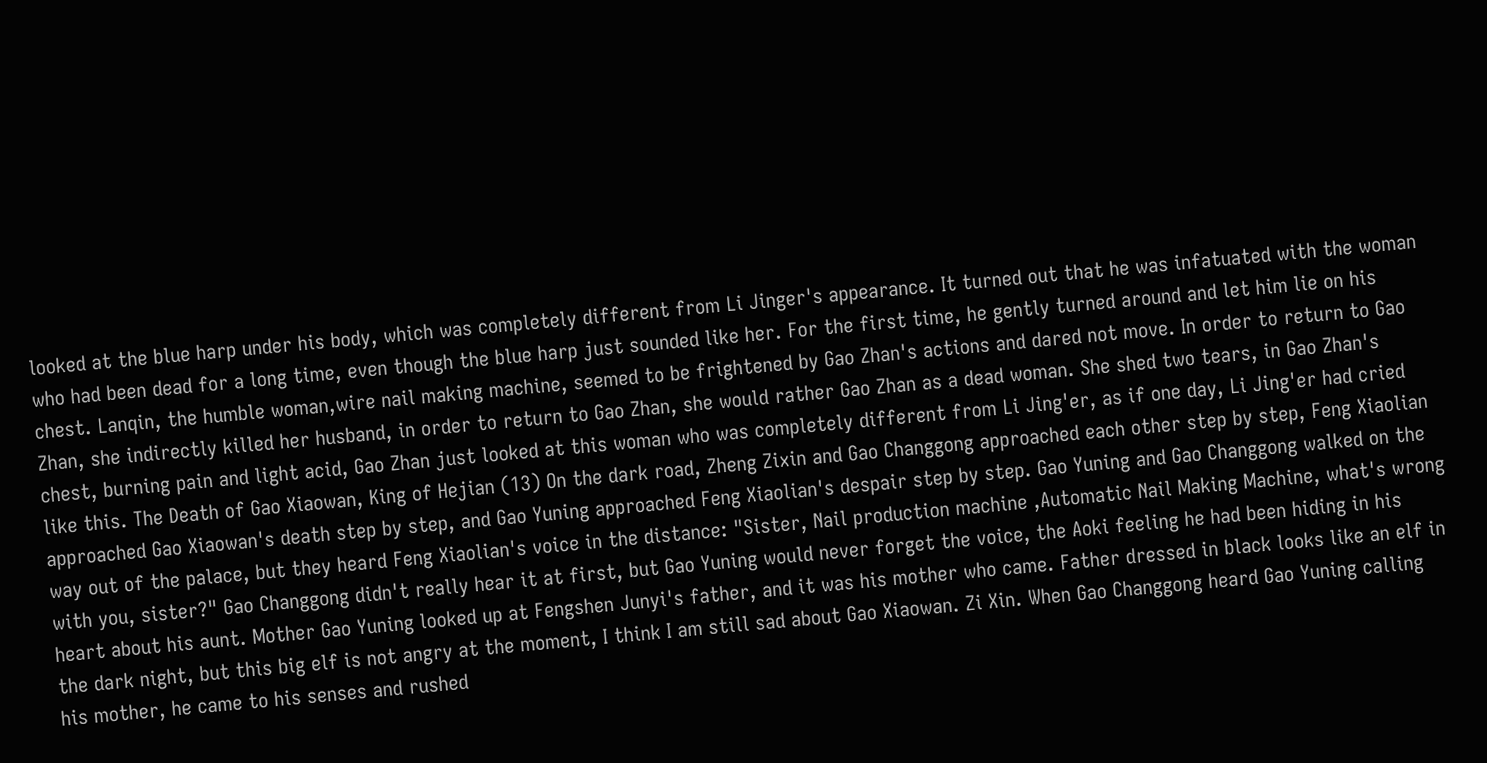looked at the blue harp under his body, which was completely different from Li Jinger's appearance. It turned out that he was infatuated with the woman who had been dead for a long time, even though the blue harp just sounded like her. For the first time, he gently turned around and let him lie on his chest. Lanqin, the humble woman,wire nail making machine, seemed to be frightened by Gao Zhan's actions and dared not move. In order to return to Gao Zhan, she indirectly killed her husband, in order to return to Gao Zhan, she would rather Gao Zhan as a dead woman. She shed two tears, in Gao Zhan's chest, burning pain and light acid, Gao Zhan just looked at this woman who was completely different from Li Jing'er, as if one day, Li Jing'er had cried like this. The Death of Gao Xiaowan, King of Hejian (13) On the dark road, Zheng Zixin and Gao Changgong approached each other step by step, Feng Xiaolian approached Gao Xiaowan's death step by step, and Gao Yuning approached Feng Xiaolian's despair step by step. Gao Yuning and Gao Changgong walked on the way out of the palace, but they heard Feng Xiaolian's voice in the distance: "Sister, Nail production machine ,Automatic Nail Making Machine, what's wrong with you, sister?" Gao Changgong didn't really hear it at first, but Gao Yuning would never forget the voice, the Aoki feeling he had been hiding in his heart about his aunt. Mother Gao Yuning looked up at Fengshen Junyi's father, and it was his mother who came. Father dressed in black looks like an elf in the dark night, but this big elf is not angry at the moment, I think I am still sad about Gao Xiaowan. Zi Xin. When Gao Changgong heard Gao Yuning calling his mother, he came to his senses and rushed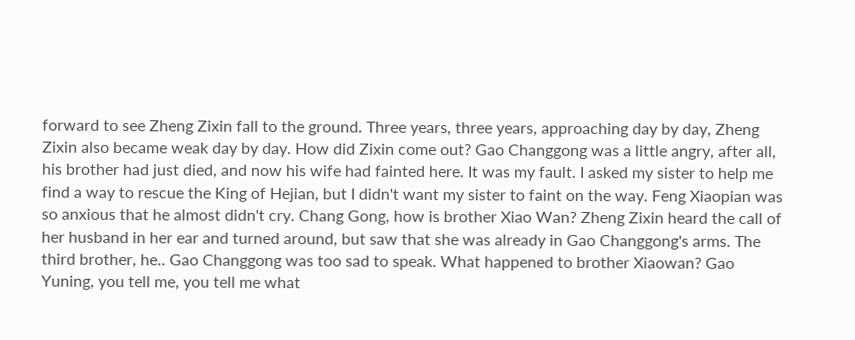forward to see Zheng Zixin fall to the ground. Three years, three years, approaching day by day, Zheng Zixin also became weak day by day. How did Zixin come out? Gao Changgong was a little angry, after all, his brother had just died, and now his wife had fainted here. It was my fault. I asked my sister to help me find a way to rescue the King of Hejian, but I didn't want my sister to faint on the way. Feng Xiaopian was so anxious that he almost didn't cry. Chang Gong, how is brother Xiao Wan? Zheng Zixin heard the call of her husband in her ear and turned around, but saw that she was already in Gao Changgong's arms. The third brother, he.. Gao Changgong was too sad to speak. What happened to brother Xiaowan? Gao Yuning, you tell me, you tell me what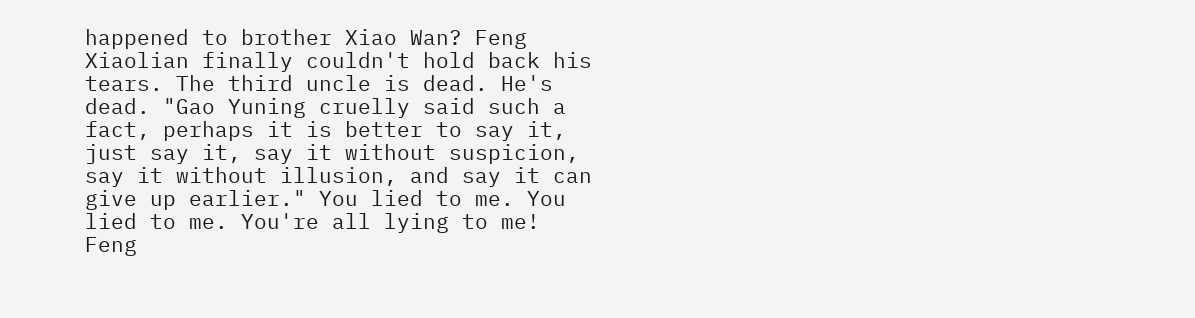happened to brother Xiao Wan? Feng Xiaolian finally couldn't hold back his tears. The third uncle is dead. He's dead. "Gao Yuning cruelly said such a fact, perhaps it is better to say it, just say it, say it without suspicion, say it without illusion, and say it can give up earlier." You lied to me. You lied to me. You're all lying to me! Feng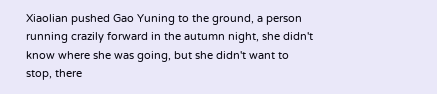Xiaolian pushed Gao Yuning to the ground, a person running crazily forward in the autumn night, she didn't know where she was going, but she didn't want to stop, there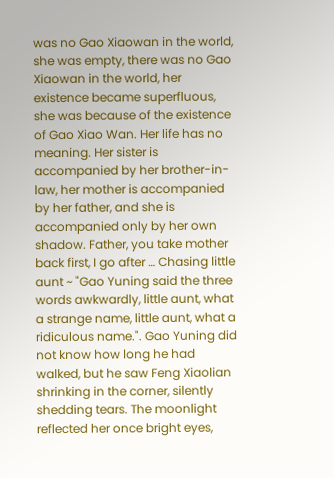was no Gao Xiaowan in the world, she was empty, there was no Gao Xiaowan in the world, her existence became superfluous, she was because of the existence of Gao Xiao Wan. Her life has no meaning. Her sister is accompanied by her brother-in-law, her mother is accompanied by her father, and she is accompanied only by her own shadow. Father, you take mother back first, I go after … Chasing little aunt ~ "Gao Yuning said the three words awkwardly, little aunt, what a strange name, little aunt, what a ridiculous name.". Gao Yuning did not know how long he had walked, but he saw Feng Xiaolian shrinking in the corner, silently shedding tears. The moonlight reflected her once bright eyes,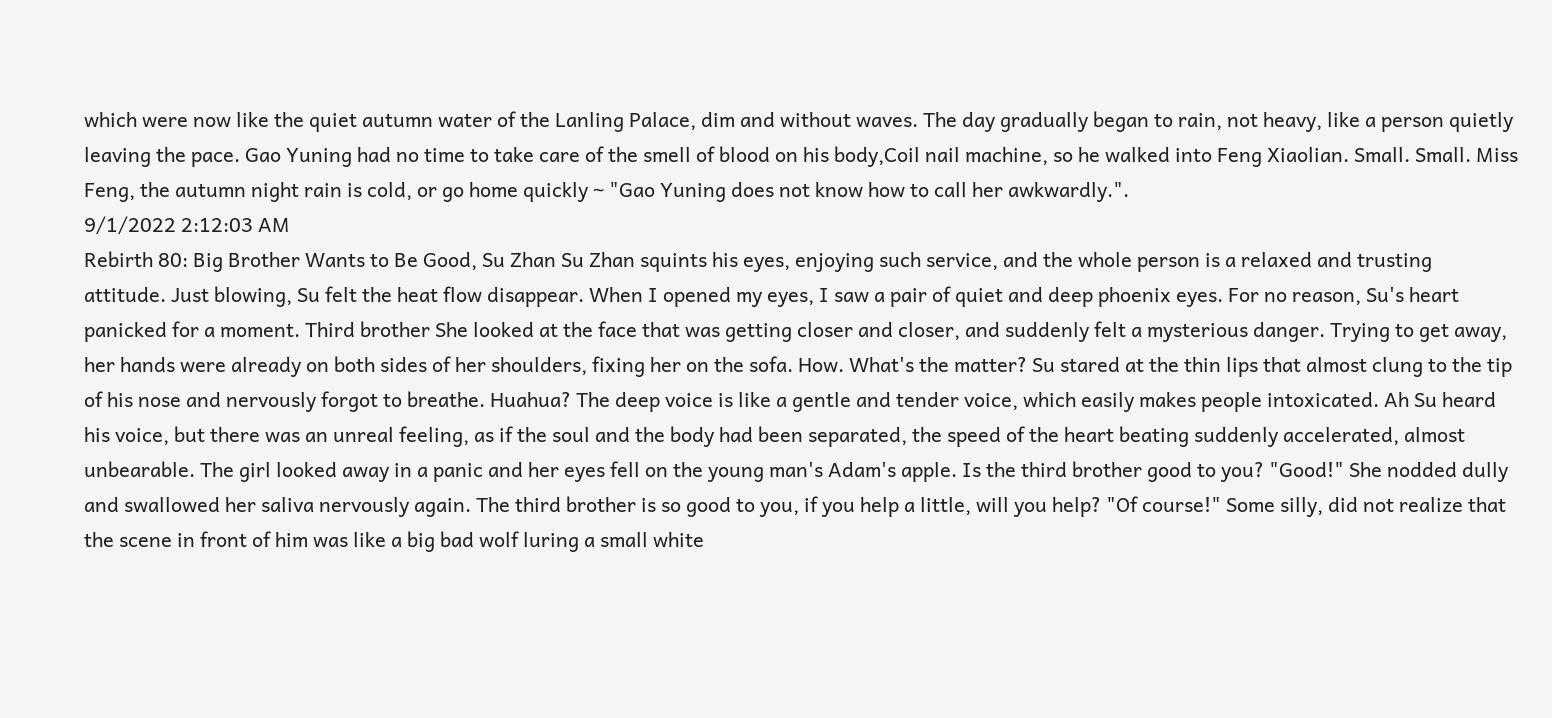which were now like the quiet autumn water of the Lanling Palace, dim and without waves. The day gradually began to rain, not heavy, like a person quietly leaving the pace. Gao Yuning had no time to take care of the smell of blood on his body,Coil nail machine, so he walked into Feng Xiaolian. Small. Small. Miss Feng, the autumn night rain is cold, or go home quickly ~ "Gao Yuning does not know how to call her awkwardly.".
9/1/2022 2:12:03 AM
Rebirth 80: Big Brother Wants to Be Good, Su Zhan Su Zhan squints his eyes, enjoying such service, and the whole person is a relaxed and trusting attitude. Just blowing, Su felt the heat flow disappear. When I opened my eyes, I saw a pair of quiet and deep phoenix eyes. For no reason, Su's heart panicked for a moment. Third brother She looked at the face that was getting closer and closer, and suddenly felt a mysterious danger. Trying to get away, her hands were already on both sides of her shoulders, fixing her on the sofa. How. What's the matter? Su stared at the thin lips that almost clung to the tip of his nose and nervously forgot to breathe. Huahua? The deep voice is like a gentle and tender voice, which easily makes people intoxicated. Ah Su heard his voice, but there was an unreal feeling, as if the soul and the body had been separated, the speed of the heart beating suddenly accelerated, almost unbearable. The girl looked away in a panic and her eyes fell on the young man's Adam's apple. Is the third brother good to you? "Good!" She nodded dully and swallowed her saliva nervously again. The third brother is so good to you, if you help a little, will you help? "Of course!" Some silly, did not realize that the scene in front of him was like a big bad wolf luring a small white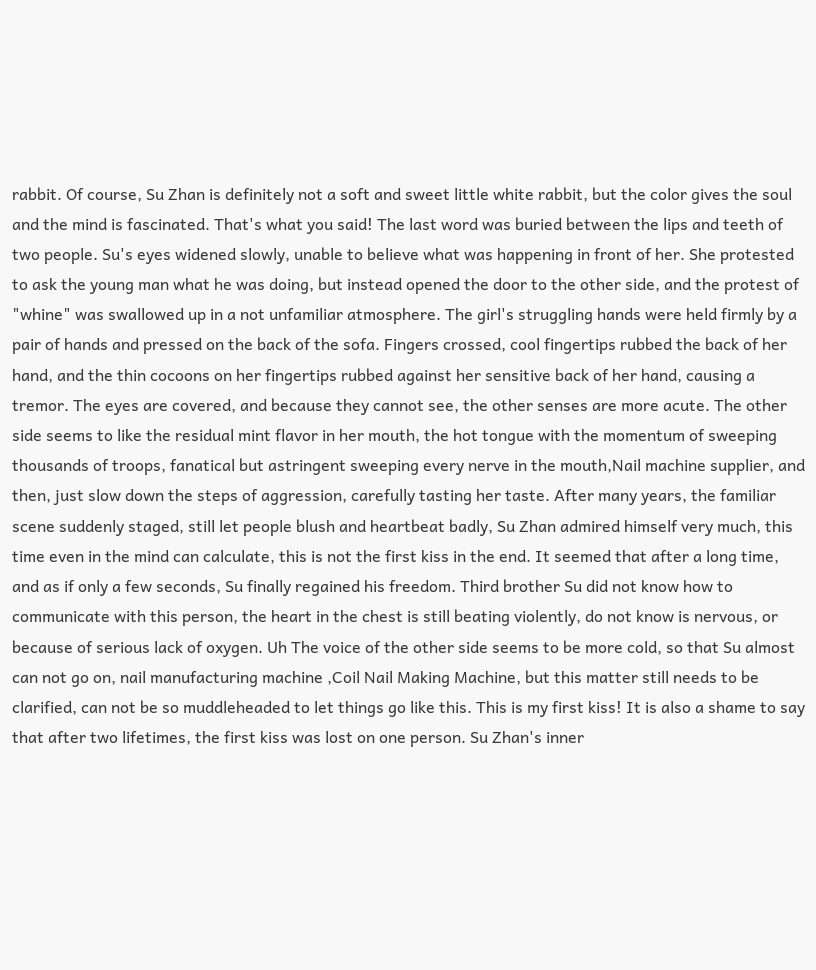rabbit. Of course, Su Zhan is definitely not a soft and sweet little white rabbit, but the color gives the soul and the mind is fascinated. That's what you said! The last word was buried between the lips and teeth of two people. Su's eyes widened slowly, unable to believe what was happening in front of her. She protested to ask the young man what he was doing, but instead opened the door to the other side, and the protest of "whine" was swallowed up in a not unfamiliar atmosphere. The girl's struggling hands were held firmly by a pair of hands and pressed on the back of the sofa. Fingers crossed, cool fingertips rubbed the back of her hand, and the thin cocoons on her fingertips rubbed against her sensitive back of her hand, causing a tremor. The eyes are covered, and because they cannot see, the other senses are more acute. The other side seems to like the residual mint flavor in her mouth, the hot tongue with the momentum of sweeping thousands of troops, fanatical but astringent sweeping every nerve in the mouth,Nail machine supplier, and then, just slow down the steps of aggression, carefully tasting her taste. After many years, the familiar scene suddenly staged, still let people blush and heartbeat badly, Su Zhan admired himself very much, this time even in the mind can calculate, this is not the first kiss in the end. It seemed that after a long time, and as if only a few seconds, Su finally regained his freedom. Third brother Su did not know how to communicate with this person, the heart in the chest is still beating violently, do not know is nervous, or because of serious lack of oxygen. Uh The voice of the other side seems to be more cold, so that Su almost can not go on, nail manufacturing machine ,Coil Nail Making Machine, but this matter still needs to be clarified, can not be so muddleheaded to let things go like this. This is my first kiss! It is also a shame to say that after two lifetimes, the first kiss was lost on one person. Su Zhan's inner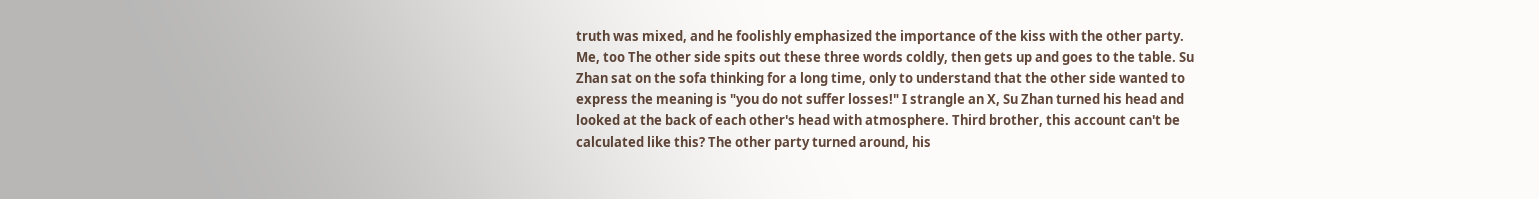truth was mixed, and he foolishly emphasized the importance of the kiss with the other party. Me, too The other side spits out these three words coldly, then gets up and goes to the table. Su Zhan sat on the sofa thinking for a long time, only to understand that the other side wanted to express the meaning is "you do not suffer losses!" I strangle an X, Su Zhan turned his head and looked at the back of each other's head with atmosphere. Third brother, this account can't be calculated like this? The other party turned around, his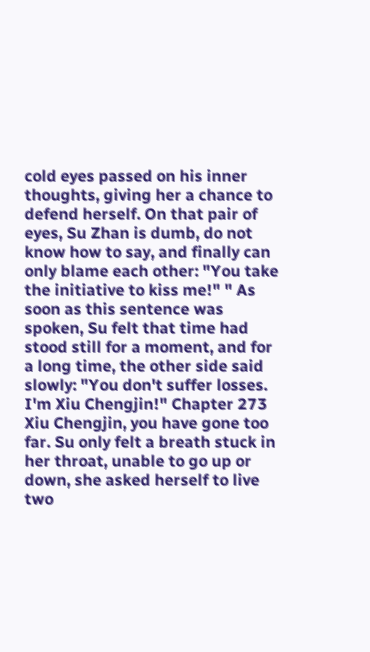cold eyes passed on his inner thoughts, giving her a chance to defend herself. On that pair of eyes, Su Zhan is dumb, do not know how to say, and finally can only blame each other: "You take the initiative to kiss me!" " As soon as this sentence was spoken, Su felt that time had stood still for a moment, and for a long time, the other side said slowly: "You don't suffer losses. I'm Xiu Chengjin!" Chapter 273 Xiu Chengjin, you have gone too far. Su only felt a breath stuck in her throat, unable to go up or down, she asked herself to live two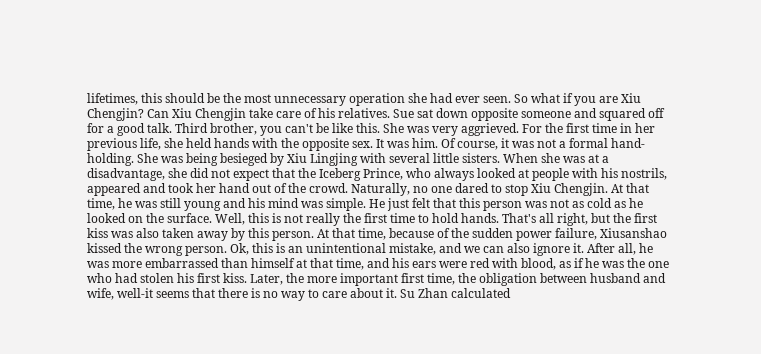lifetimes, this should be the most unnecessary operation she had ever seen. So what if you are Xiu Chengjin? Can Xiu Chengjin take care of his relatives. Sue sat down opposite someone and squared off for a good talk. Third brother, you can't be like this. She was very aggrieved. For the first time in her previous life, she held hands with the opposite sex. It was him. Of course, it was not a formal hand-holding. She was being besieged by Xiu Lingjing with several little sisters. When she was at a disadvantage, she did not expect that the Iceberg Prince, who always looked at people with his nostrils, appeared and took her hand out of the crowd. Naturally, no one dared to stop Xiu Chengjin. At that time, he was still young and his mind was simple. He just felt that this person was not as cold as he looked on the surface. Well, this is not really the first time to hold hands. That's all right, but the first kiss was also taken away by this person. At that time, because of the sudden power failure, Xiusanshao kissed the wrong person. Ok, this is an unintentional mistake, and we can also ignore it. After all, he was more embarrassed than himself at that time, and his ears were red with blood, as if he was the one who had stolen his first kiss. Later, the more important first time, the obligation between husband and wife, well-it seems that there is no way to care about it. Su Zhan calculated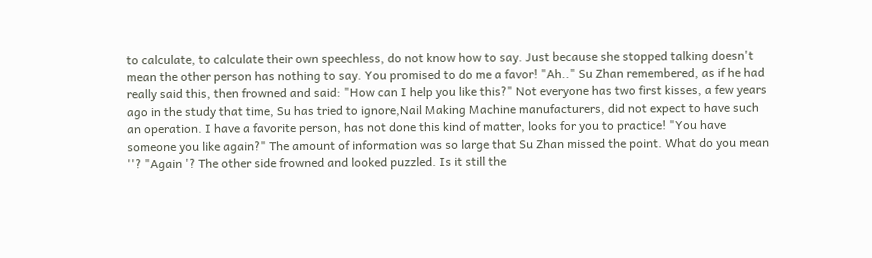to calculate, to calculate their own speechless, do not know how to say. Just because she stopped talking doesn't mean the other person has nothing to say. You promised to do me a favor! "Ah.." Su Zhan remembered, as if he had really said this, then frowned and said: "How can I help you like this?" Not everyone has two first kisses, a few years ago in the study that time, Su has tried to ignore,Nail Making Machine manufacturers, did not expect to have such an operation. I have a favorite person, has not done this kind of matter, looks for you to practice! "You have someone you like again?" The amount of information was so large that Su Zhan missed the point. What do you mean ''? "Again '? The other side frowned and looked puzzled. Is it still the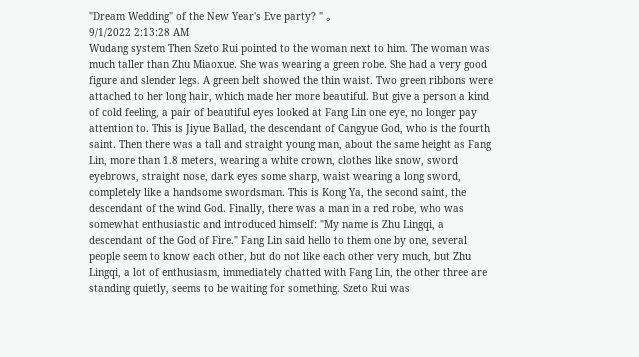"Dream Wedding" of the New Year's Eve party? " 。
9/1/2022 2:13:28 AM
Wudang system Then Szeto Rui pointed to the woman next to him. The woman was much taller than Zhu Miaoxue. She was wearing a green robe. She had a very good figure and slender legs. A green belt showed the thin waist. Two green ribbons were attached to her long hair, which made her more beautiful. But give a person a kind of cold feeling, a pair of beautiful eyes looked at Fang Lin one eye, no longer pay attention to. This is Jiyue Ballad, the descendant of Cangyue God, who is the fourth saint. Then there was a tall and straight young man, about the same height as Fang Lin, more than 1.8 meters, wearing a white crown, clothes like snow, sword eyebrows, straight nose, dark eyes some sharp, waist wearing a long sword, completely like a handsome swordsman. This is Kong Ya, the second saint, the descendant of the wind God. Finally, there was a man in a red robe, who was somewhat enthusiastic and introduced himself: "My name is Zhu Lingqi, a descendant of the God of Fire." Fang Lin said hello to them one by one, several people seem to know each other, but do not like each other very much, but Zhu Lingqi, a lot of enthusiasm, immediately chatted with Fang Lin, the other three are standing quietly, seems to be waiting for something. Szeto Rui was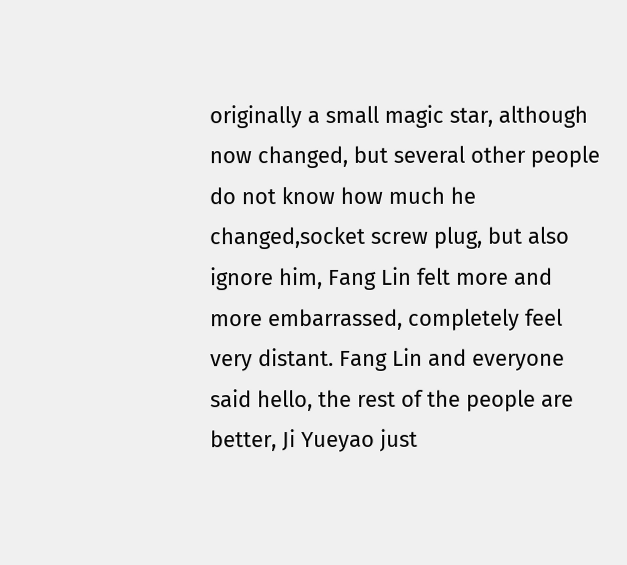originally a small magic star, although now changed, but several other people do not know how much he changed,socket screw plug, but also ignore him, Fang Lin felt more and more embarrassed, completely feel very distant. Fang Lin and everyone said hello, the rest of the people are better, Ji Yueyao just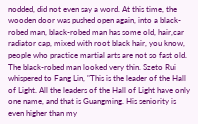nodded, did not even say a word. At this time, the wooden door was pushed open again, into a black-robed man, black-robed man has some old, hair,car radiator cap, mixed with root black hair, you know, people who practice martial arts are not so fast old. The black-robed man looked very thin. Szeto Rui whispered to Fang Lin, "This is the leader of the Hall of Light. All the leaders of the Hall of Light have only one name, and that is Guangming. His seniority is even higher than my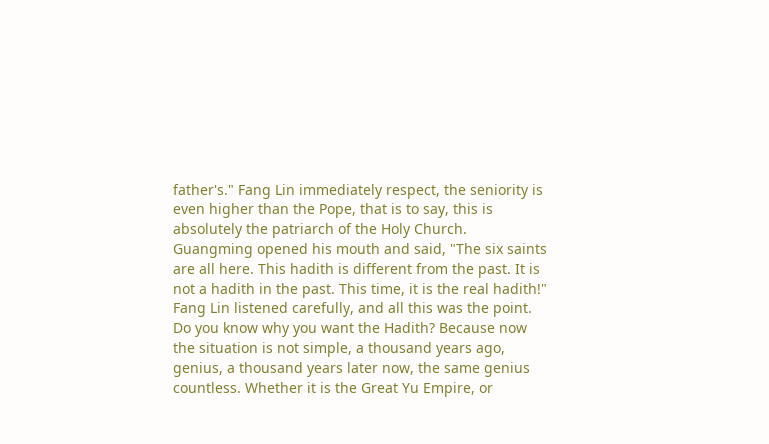father's." Fang Lin immediately respect, the seniority is even higher than the Pope, that is to say, this is absolutely the patriarch of the Holy Church. Guangming opened his mouth and said, "The six saints are all here. This hadith is different from the past. It is not a hadith in the past. This time, it is the real hadith!" Fang Lin listened carefully, and all this was the point. Do you know why you want the Hadith? Because now the situation is not simple, a thousand years ago, genius, a thousand years later now, the same genius countless. Whether it is the Great Yu Empire, or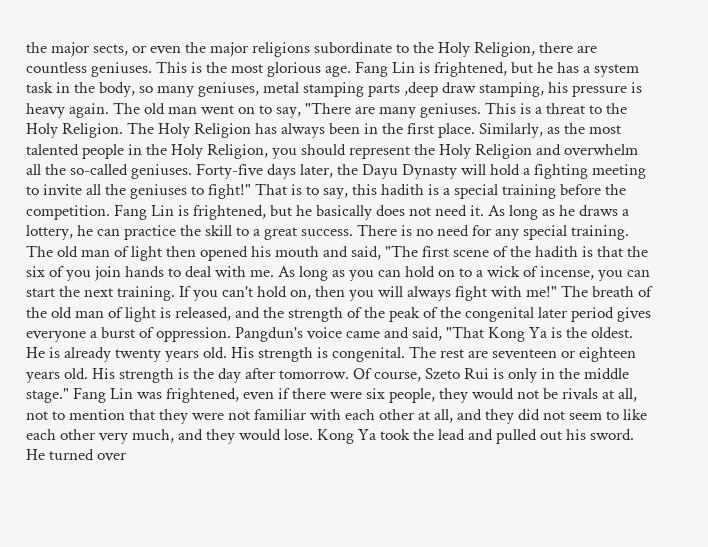the major sects, or even the major religions subordinate to the Holy Religion, there are countless geniuses. This is the most glorious age. Fang Lin is frightened, but he has a system task in the body, so many geniuses, metal stamping parts ,deep draw stamping, his pressure is heavy again. The old man went on to say, "There are many geniuses. This is a threat to the Holy Religion. The Holy Religion has always been in the first place. Similarly, as the most talented people in the Holy Religion, you should represent the Holy Religion and overwhelm all the so-called geniuses. Forty-five days later, the Dayu Dynasty will hold a fighting meeting to invite all the geniuses to fight!" That is to say, this hadith is a special training before the competition. Fang Lin is frightened, but he basically does not need it. As long as he draws a lottery, he can practice the skill to a great success. There is no need for any special training. The old man of light then opened his mouth and said, "The first scene of the hadith is that the six of you join hands to deal with me. As long as you can hold on to a wick of incense, you can start the next training. If you can't hold on, then you will always fight with me!" The breath of the old man of light is released, and the strength of the peak of the congenital later period gives everyone a burst of oppression. Pangdun's voice came and said, "That Kong Ya is the oldest. He is already twenty years old. His strength is congenital. The rest are seventeen or eighteen years old. His strength is the day after tomorrow. Of course, Szeto Rui is only in the middle stage." Fang Lin was frightened, even if there were six people, they would not be rivals at all, not to mention that they were not familiar with each other at all, and they did not seem to like each other very much, and they would lose. Kong Ya took the lead and pulled out his sword. He turned over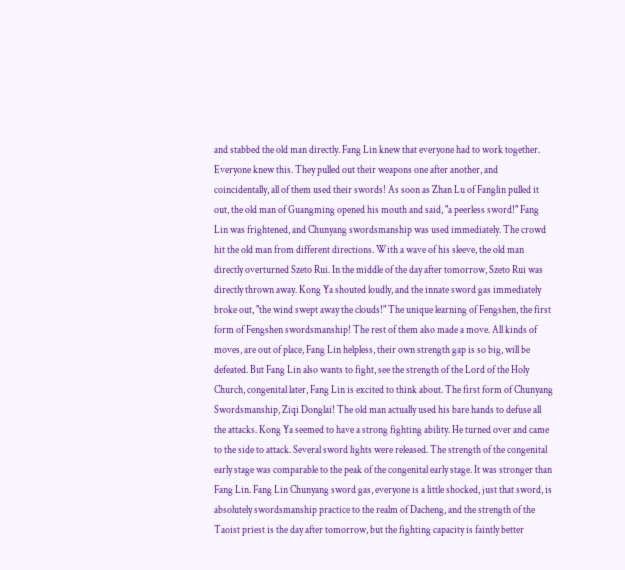and stabbed the old man directly. Fang Lin knew that everyone had to work together. Everyone knew this. They pulled out their weapons one after another, and coincidentally, all of them used their swords! As soon as Zhan Lu of Fanglin pulled it out, the old man of Guangming opened his mouth and said, "a peerless sword!" Fang Lin was frightened, and Chunyang swordsmanship was used immediately. The crowd hit the old man from different directions. With a wave of his sleeve, the old man directly overturned Szeto Rui. In the middle of the day after tomorrow, Szeto Rui was directly thrown away. Kong Ya shouted loudly, and the innate sword gas immediately broke out, "the wind swept away the clouds!" The unique learning of Fengshen, the first form of Fengshen swordsmanship! The rest of them also made a move. All kinds of moves, are out of place, Fang Lin helpless, their own strength gap is so big, will be defeated. But Fang Lin also wants to fight, see the strength of the Lord of the Holy Church, congenital later, Fang Lin is excited to think about. The first form of Chunyang Swordsmanship, Ziqi Donglai! The old man actually used his bare hands to defuse all the attacks. Kong Ya seemed to have a strong fighting ability. He turned over and came to the side to attack. Several sword lights were released. The strength of the congenital early stage was comparable to the peak of the congenital early stage. It was stronger than Fang Lin. Fang Lin Chunyang sword gas, everyone is a little shocked, just that sword, is absolutely swordsmanship practice to the realm of Dacheng, and the strength of the Taoist priest is the day after tomorrow, but the fighting capacity is faintly better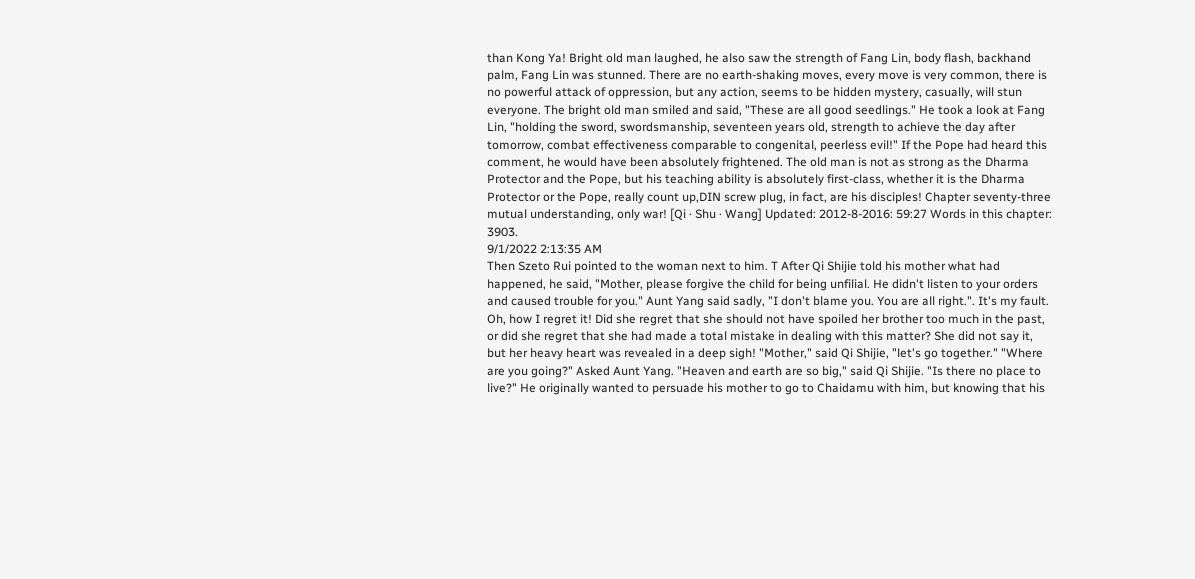than Kong Ya! Bright old man laughed, he also saw the strength of Fang Lin, body flash, backhand palm, Fang Lin was stunned. There are no earth-shaking moves, every move is very common, there is no powerful attack of oppression, but any action, seems to be hidden mystery, casually, will stun everyone. The bright old man smiled and said, "These are all good seedlings." He took a look at Fang Lin, "holding the sword, swordsmanship, seventeen years old, strength to achieve the day after tomorrow, combat effectiveness comparable to congenital, peerless evil!" If the Pope had heard this comment, he would have been absolutely frightened. The old man is not as strong as the Dharma Protector and the Pope, but his teaching ability is absolutely first-class, whether it is the Dharma Protector or the Pope, really count up,DIN screw plug, in fact, are his disciples! Chapter seventy-three mutual understanding, only war! [Qi · Shu · Wang] Updated: 2012-8-2016: 59:27 Words in this chapter: 3903.
9/1/2022 2:13:35 AM
Then Szeto Rui pointed to the woman next to him. T After Qi Shijie told his mother what had happened, he said, "Mother, please forgive the child for being unfilial. He didn't listen to your orders and caused trouble for you." Aunt Yang said sadly, "I don't blame you. You are all right.". It's my fault. Oh, how I regret it! Did she regret that she should not have spoiled her brother too much in the past, or did she regret that she had made a total mistake in dealing with this matter? She did not say it, but her heavy heart was revealed in a deep sigh! "Mother," said Qi Shijie, "let's go together." "Where are you going?" Asked Aunt Yang. "Heaven and earth are so big," said Qi Shijie. "Is there no place to live?" He originally wanted to persuade his mother to go to Chaidamu with him, but knowing that his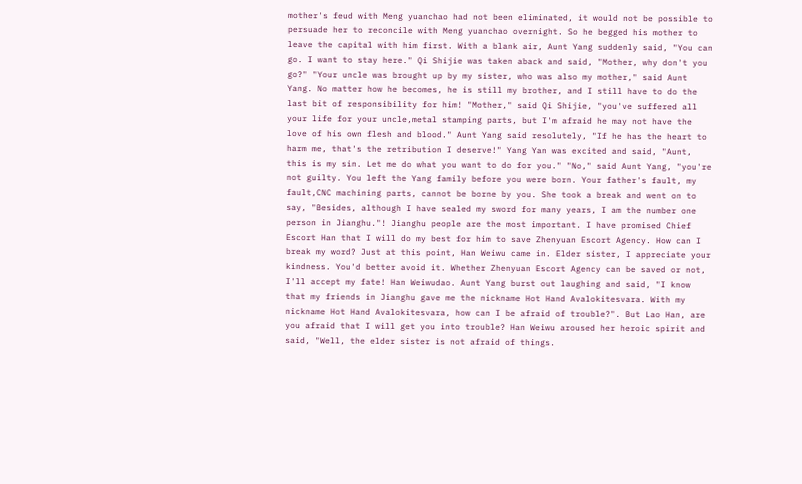mother's feud with Meng yuanchao had not been eliminated, it would not be possible to persuade her to reconcile with Meng yuanchao overnight. So he begged his mother to leave the capital with him first. With a blank air, Aunt Yang suddenly said, "You can go. I want to stay here." Qi Shijie was taken aback and said, "Mother, why don't you go?" "Your uncle was brought up by my sister, who was also my mother," said Aunt Yang. No matter how he becomes, he is still my brother, and I still have to do the last bit of responsibility for him! "Mother," said Qi Shijie, "you've suffered all your life for your uncle,metal stamping parts, but I'm afraid he may not have the love of his own flesh and blood." Aunt Yang said resolutely, "If he has the heart to harm me, that's the retribution I deserve!" Yang Yan was excited and said, "Aunt, this is my sin. Let me do what you want to do for you." "No," said Aunt Yang, "you're not guilty. You left the Yang family before you were born. Your father's fault, my fault,CNC machining parts, cannot be borne by you. She took a break and went on to say, "Besides, although I have sealed my sword for many years, I am the number one person in Jianghu."! Jianghu people are the most important. I have promised Chief Escort Han that I will do my best for him to save Zhenyuan Escort Agency. How can I break my word? Just at this point, Han Weiwu came in. Elder sister, I appreciate your kindness. You'd better avoid it. Whether Zhenyuan Escort Agency can be saved or not, I'll accept my fate! Han Weiwudao. Aunt Yang burst out laughing and said, "I know that my friends in Jianghu gave me the nickname Hot Hand Avalokitesvara. With my nickname Hot Hand Avalokitesvara, how can I be afraid of trouble?". But Lao Han, are you afraid that I will get you into trouble? Han Weiwu aroused her heroic spirit and said, "Well, the elder sister is not afraid of things.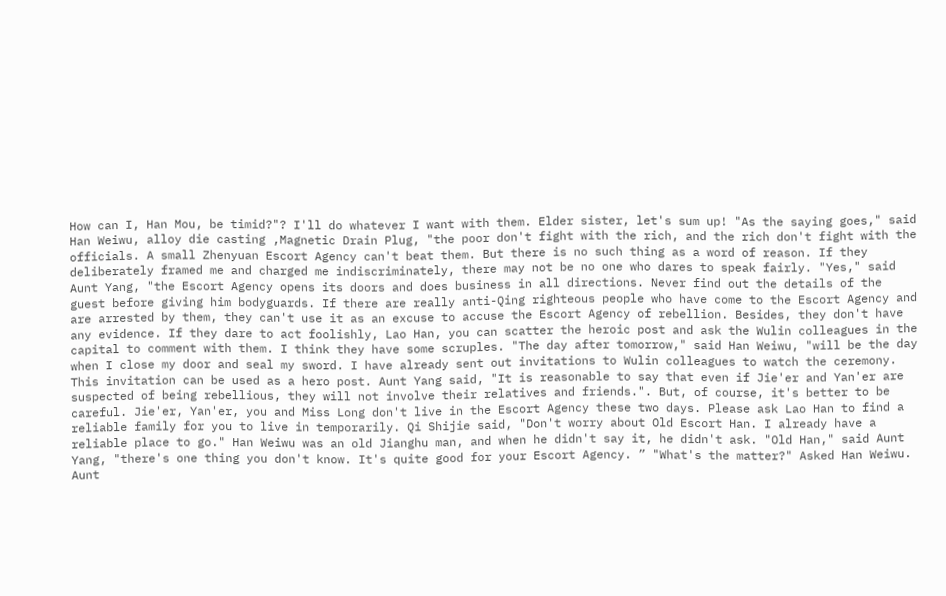How can I, Han Mou, be timid?"? I'll do whatever I want with them. Elder sister, let's sum up! "As the saying goes," said Han Weiwu, alloy die casting ,Magnetic Drain Plug, "the poor don't fight with the rich, and the rich don't fight with the officials. A small Zhenyuan Escort Agency can't beat them. But there is no such thing as a word of reason. If they deliberately framed me and charged me indiscriminately, there may not be no one who dares to speak fairly. "Yes," said Aunt Yang, "the Escort Agency opens its doors and does business in all directions. Never find out the details of the guest before giving him bodyguards. If there are really anti-Qing righteous people who have come to the Escort Agency and are arrested by them, they can't use it as an excuse to accuse the Escort Agency of rebellion. Besides, they don't have any evidence. If they dare to act foolishly, Lao Han, you can scatter the heroic post and ask the Wulin colleagues in the capital to comment with them. I think they have some scruples. "The day after tomorrow," said Han Weiwu, "will be the day when I close my door and seal my sword. I have already sent out invitations to Wulin colleagues to watch the ceremony. This invitation can be used as a hero post. Aunt Yang said, "It is reasonable to say that even if Jie'er and Yan'er are suspected of being rebellious, they will not involve their relatives and friends.". But, of course, it's better to be careful. Jie'er, Yan'er, you and Miss Long don't live in the Escort Agency these two days. Please ask Lao Han to find a reliable family for you to live in temporarily. Qi Shijie said, "Don't worry about Old Escort Han. I already have a reliable place to go." Han Weiwu was an old Jianghu man, and when he didn't say it, he didn't ask. "Old Han," said Aunt Yang, "there's one thing you don't know. It's quite good for your Escort Agency. ” "What's the matter?" Asked Han Weiwu. Aunt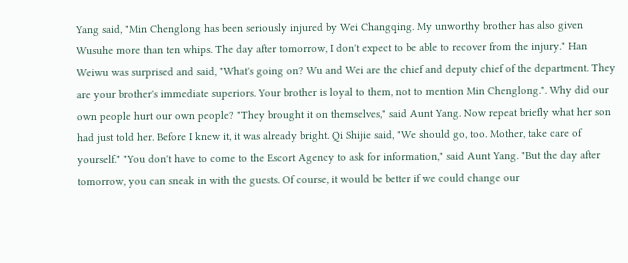Yang said, "Min Chenglong has been seriously injured by Wei Changqing. My unworthy brother has also given Wusuhe more than ten whips. The day after tomorrow, I don't expect to be able to recover from the injury." Han Weiwu was surprised and said, "What's going on? Wu and Wei are the chief and deputy chief of the department. They are your brother's immediate superiors. Your brother is loyal to them, not to mention Min Chenglong.". Why did our own people hurt our own people? "They brought it on themselves," said Aunt Yang. Now repeat briefly what her son had just told her. Before I knew it, it was already bright. Qi Shijie said, "We should go, too. Mother, take care of yourself." "You don't have to come to the Escort Agency to ask for information," said Aunt Yang. "But the day after tomorrow, you can sneak in with the guests. Of course, it would be better if we could change our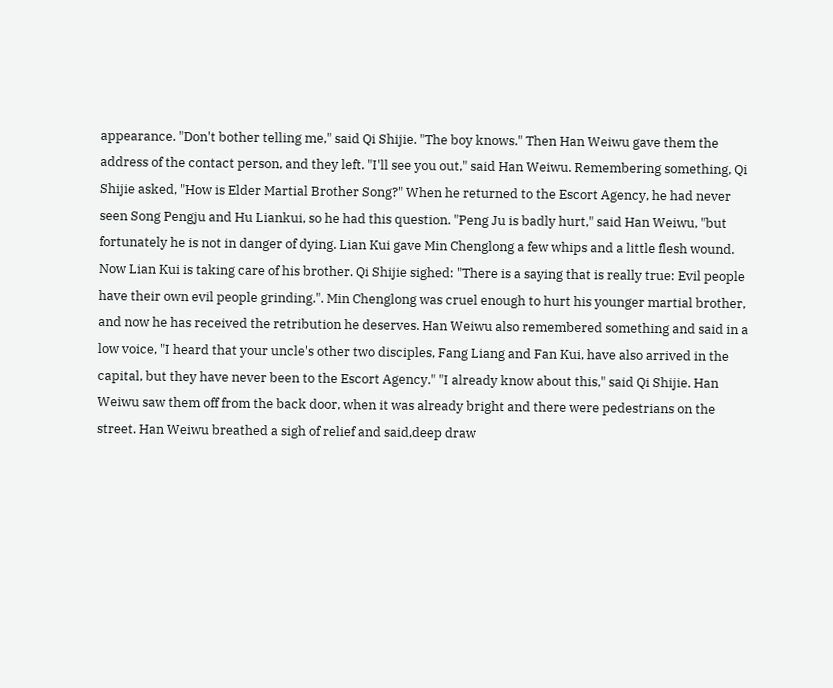appearance. "Don't bother telling me," said Qi Shijie. "The boy knows." Then Han Weiwu gave them the address of the contact person, and they left. "I'll see you out," said Han Weiwu. Remembering something, Qi Shijie asked, "How is Elder Martial Brother Song?" When he returned to the Escort Agency, he had never seen Song Pengju and Hu Liankui, so he had this question. "Peng Ju is badly hurt," said Han Weiwu, "but fortunately he is not in danger of dying. Lian Kui gave Min Chenglong a few whips and a little flesh wound. Now Lian Kui is taking care of his brother. Qi Shijie sighed: "There is a saying that is really true: Evil people have their own evil people grinding.". Min Chenglong was cruel enough to hurt his younger martial brother, and now he has received the retribution he deserves. Han Weiwu also remembered something and said in a low voice, "I heard that your uncle's other two disciples, Fang Liang and Fan Kui, have also arrived in the capital, but they have never been to the Escort Agency." "I already know about this," said Qi Shijie. Han Weiwu saw them off from the back door, when it was already bright and there were pedestrians on the street. Han Weiwu breathed a sigh of relief and said,deep draw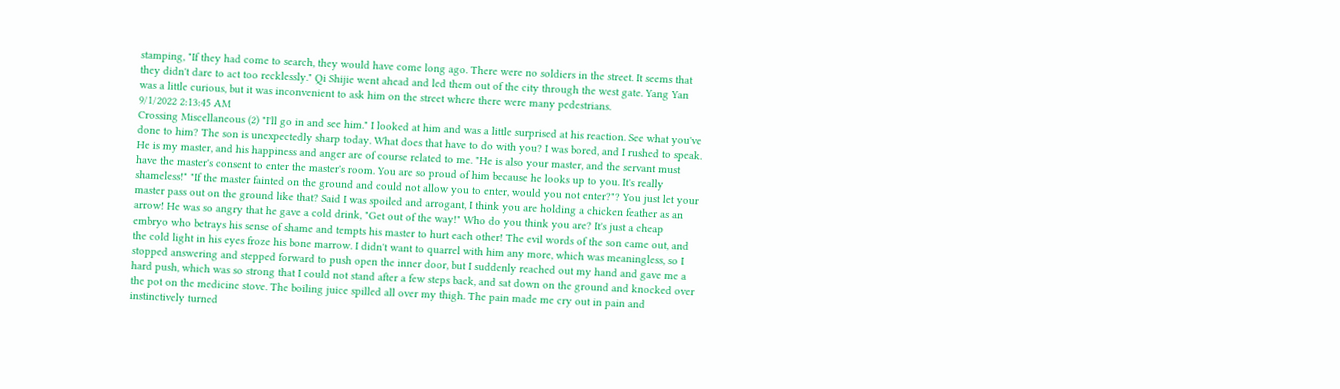stamping, "If they had come to search, they would have come long ago. There were no soldiers in the street. It seems that they didn't dare to act too recklessly." Qi Shijie went ahead and led them out of the city through the west gate. Yang Yan was a little curious, but it was inconvenient to ask him on the street where there were many pedestrians.
9/1/2022 2:13:45 AM
Crossing Miscellaneous (2) "I'll go in and see him." I looked at him and was a little surprised at his reaction. See what you've done to him? The son is unexpectedly sharp today. What does that have to do with you? I was bored, and I rushed to speak. He is my master, and his happiness and anger are of course related to me. "He is also your master, and the servant must have the master's consent to enter the master's room. You are so proud of him because he looks up to you. It's really shameless!" "If the master fainted on the ground and could not allow you to enter, would you not enter?"? You just let your master pass out on the ground like that? Said I was spoiled and arrogant, I think you are holding a chicken feather as an arrow! He was so angry that he gave a cold drink, "Get out of the way!" Who do you think you are? It's just a cheap embryo who betrays his sense of shame and tempts his master to hurt each other! The evil words of the son came out, and the cold light in his eyes froze his bone marrow. I didn't want to quarrel with him any more, which was meaningless, so I stopped answering and stepped forward to push open the inner door, but I suddenly reached out my hand and gave me a hard push, which was so strong that I could not stand after a few steps back, and sat down on the ground and knocked over the pot on the medicine stove. The boiling juice spilled all over my thigh. The pain made me cry out in pain and instinctively turned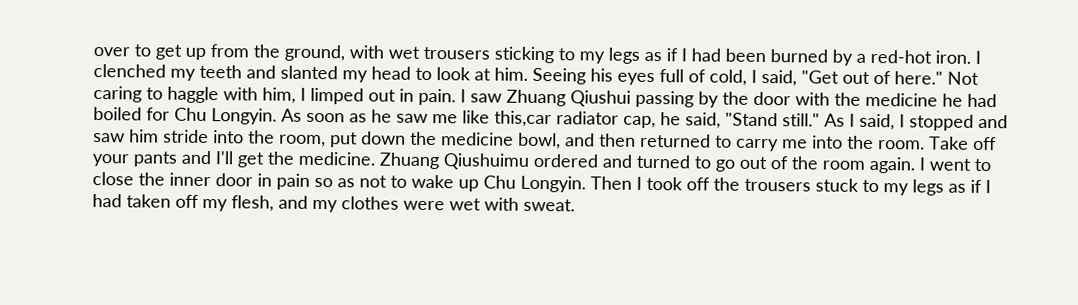over to get up from the ground, with wet trousers sticking to my legs as if I had been burned by a red-hot iron. I clenched my teeth and slanted my head to look at him. Seeing his eyes full of cold, I said, "Get out of here." Not caring to haggle with him, I limped out in pain. I saw Zhuang Qiushui passing by the door with the medicine he had boiled for Chu Longyin. As soon as he saw me like this,car radiator cap, he said, "Stand still." As I said, I stopped and saw him stride into the room, put down the medicine bowl, and then returned to carry me into the room. Take off your pants and I'll get the medicine. Zhuang Qiushuimu ordered and turned to go out of the room again. I went to close the inner door in pain so as not to wake up Chu Longyin. Then I took off the trousers stuck to my legs as if I had taken off my flesh, and my clothes were wet with sweat.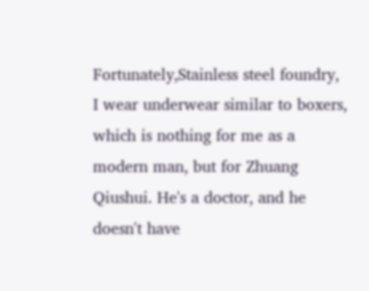Fortunately,Stainless steel foundry, I wear underwear similar to boxers, which is nothing for me as a modern man, but for Zhuang Qiushui. He's a doctor, and he doesn't have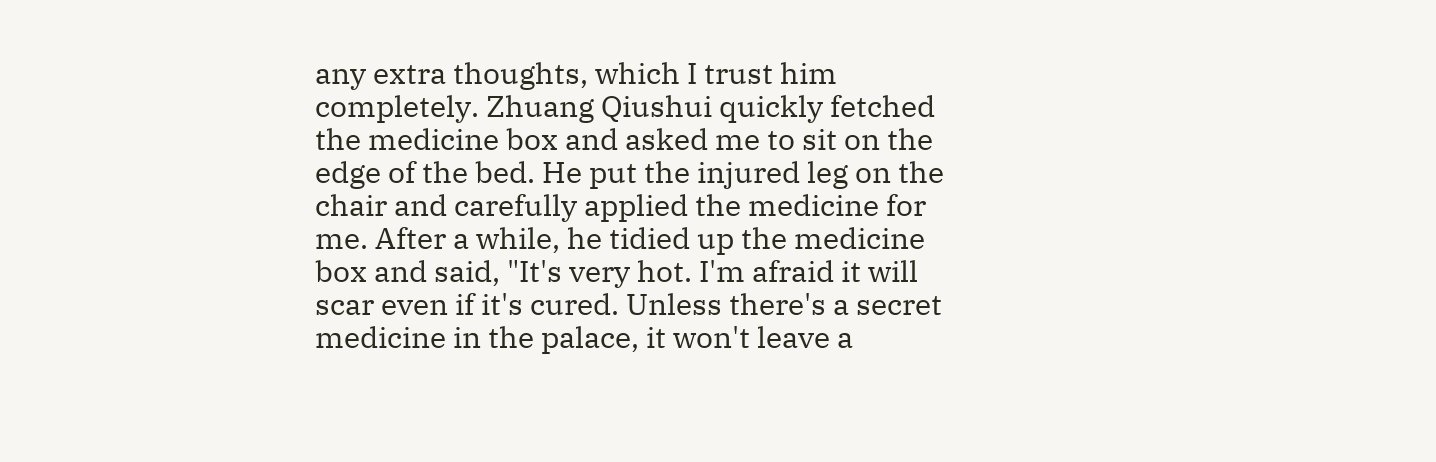any extra thoughts, which I trust him completely. Zhuang Qiushui quickly fetched the medicine box and asked me to sit on the edge of the bed. He put the injured leg on the chair and carefully applied the medicine for me. After a while, he tidied up the medicine box and said, "It's very hot. I'm afraid it will scar even if it's cured. Unless there's a secret medicine in the palace, it won't leave a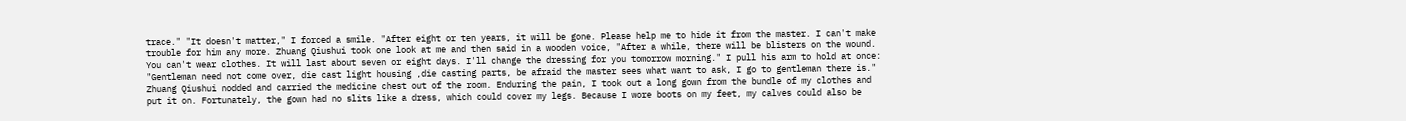trace." "It doesn't matter," I forced a smile. "After eight or ten years, it will be gone. Please help me to hide it from the master. I can't make trouble for him any more. Zhuang Qiushui took one look at me and then said in a wooden voice, "After a while, there will be blisters on the wound. You can't wear clothes. It will last about seven or eight days. I'll change the dressing for you tomorrow morning." I pull his arm to hold at once: "Gentleman need not come over, die cast light housing ,die casting parts, be afraid the master sees what want to ask, I go to gentleman there is." Zhuang Qiushui nodded and carried the medicine chest out of the room. Enduring the pain, I took out a long gown from the bundle of my clothes and put it on. Fortunately, the gown had no slits like a dress, which could cover my legs. Because I wore boots on my feet, my calves could also be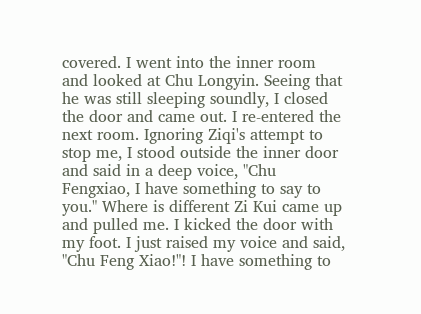covered. I went into the inner room and looked at Chu Longyin. Seeing that he was still sleeping soundly, I closed the door and came out. I re-entered the next room. Ignoring Ziqi's attempt to stop me, I stood outside the inner door and said in a deep voice, "Chu Fengxiao, I have something to say to you." Where is different Zi Kui came up and pulled me. I kicked the door with my foot. I just raised my voice and said, "Chu Feng Xiao!"! I have something to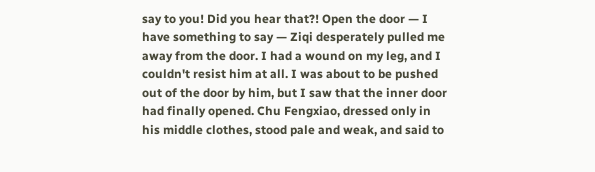say to you! Did you hear that?! Open the door — I have something to say — Ziqi desperately pulled me away from the door. I had a wound on my leg, and I couldn't resist him at all. I was about to be pushed out of the door by him, but I saw that the inner door had finally opened. Chu Fengxiao, dressed only in his middle clothes, stood pale and weak, and said to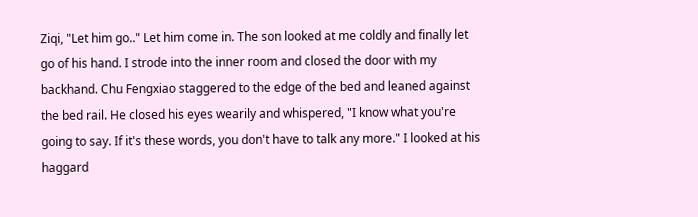Ziqi, "Let him go.." Let him come in. The son looked at me coldly and finally let go of his hand. I strode into the inner room and closed the door with my backhand. Chu Fengxiao staggered to the edge of the bed and leaned against the bed rail. He closed his eyes wearily and whispered, "I know what you're going to say. If it's these words, you don't have to talk any more." I looked at his haggard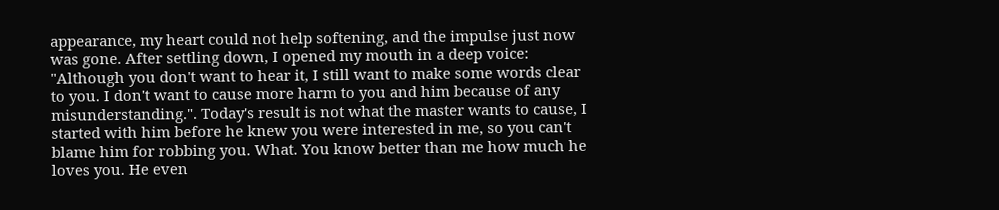appearance, my heart could not help softening, and the impulse just now was gone. After settling down, I opened my mouth in a deep voice: "Although you don't want to hear it, I still want to make some words clear to you. I don't want to cause more harm to you and him because of any misunderstanding.". Today's result is not what the master wants to cause, I started with him before he knew you were interested in me, so you can't blame him for robbing you. What. You know better than me how much he loves you. He even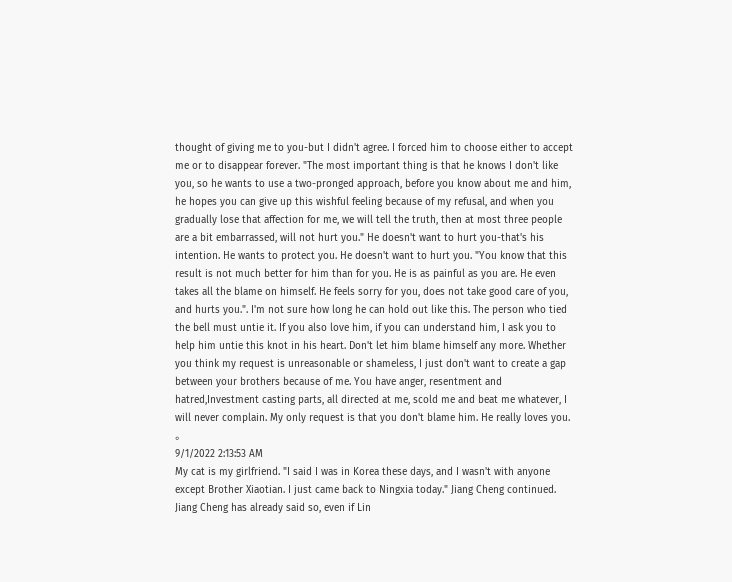thought of giving me to you-but I didn't agree. I forced him to choose either to accept me or to disappear forever. "The most important thing is that he knows I don't like you, so he wants to use a two-pronged approach, before you know about me and him, he hopes you can give up this wishful feeling because of my refusal, and when you gradually lose that affection for me, we will tell the truth, then at most three people are a bit embarrassed, will not hurt you." He doesn't want to hurt you-that's his intention. He wants to protect you. He doesn't want to hurt you. "You know that this result is not much better for him than for you. He is as painful as you are. He even takes all the blame on himself. He feels sorry for you, does not take good care of you, and hurts you.". I'm not sure how long he can hold out like this. The person who tied the bell must untie it. If you also love him, if you can understand him, I ask you to help him untie this knot in his heart. Don't let him blame himself any more. Whether you think my request is unreasonable or shameless, I just don't want to create a gap between your brothers because of me. You have anger, resentment and hatred,Investment casting parts, all directed at me, scold me and beat me whatever, I will never complain. My only request is that you don't blame him. He really loves you. 。
9/1/2022 2:13:53 AM
My cat is my girlfriend. "I said I was in Korea these days, and I wasn't with anyone except Brother Xiaotian. I just came back to Ningxia today." Jiang Cheng continued. Jiang Cheng has already said so, even if Lin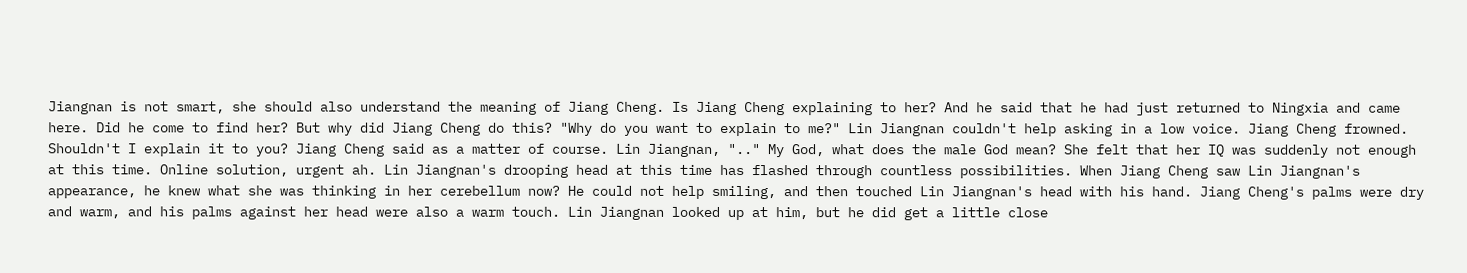Jiangnan is not smart, she should also understand the meaning of Jiang Cheng. Is Jiang Cheng explaining to her? And he said that he had just returned to Ningxia and came here. Did he come to find her? But why did Jiang Cheng do this? "Why do you want to explain to me?" Lin Jiangnan couldn't help asking in a low voice. Jiang Cheng frowned. Shouldn't I explain it to you? Jiang Cheng said as a matter of course. Lin Jiangnan, ".." My God, what does the male God mean? She felt that her IQ was suddenly not enough at this time. Online solution, urgent ah. Lin Jiangnan's drooping head at this time has flashed through countless possibilities. When Jiang Cheng saw Lin Jiangnan's appearance, he knew what she was thinking in her cerebellum now? He could not help smiling, and then touched Lin Jiangnan's head with his hand. Jiang Cheng's palms were dry and warm, and his palms against her head were also a warm touch. Lin Jiangnan looked up at him, but he did get a little close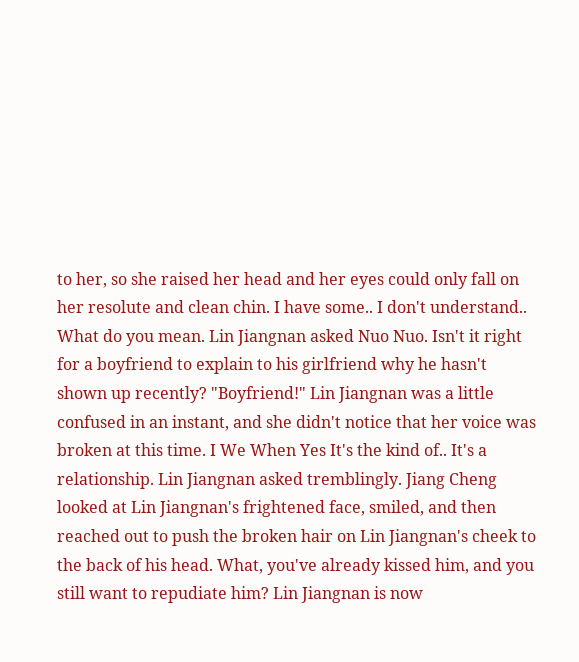to her, so she raised her head and her eyes could only fall on her resolute and clean chin. I have some.. I don't understand.. What do you mean. Lin Jiangnan asked Nuo Nuo. Isn't it right for a boyfriend to explain to his girlfriend why he hasn't shown up recently? "Boyfriend!" Lin Jiangnan was a little confused in an instant, and she didn't notice that her voice was broken at this time. I We When Yes It's the kind of.. It's a relationship. Lin Jiangnan asked tremblingly. Jiang Cheng looked at Lin Jiangnan's frightened face, smiled, and then reached out to push the broken hair on Lin Jiangnan's cheek to the back of his head. What, you've already kissed him, and you still want to repudiate him? Lin Jiangnan is now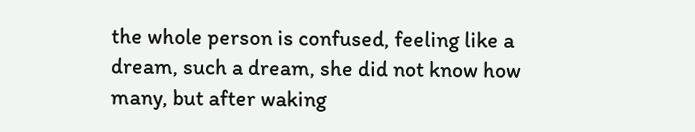the whole person is confused, feeling like a dream, such a dream, she did not know how many, but after waking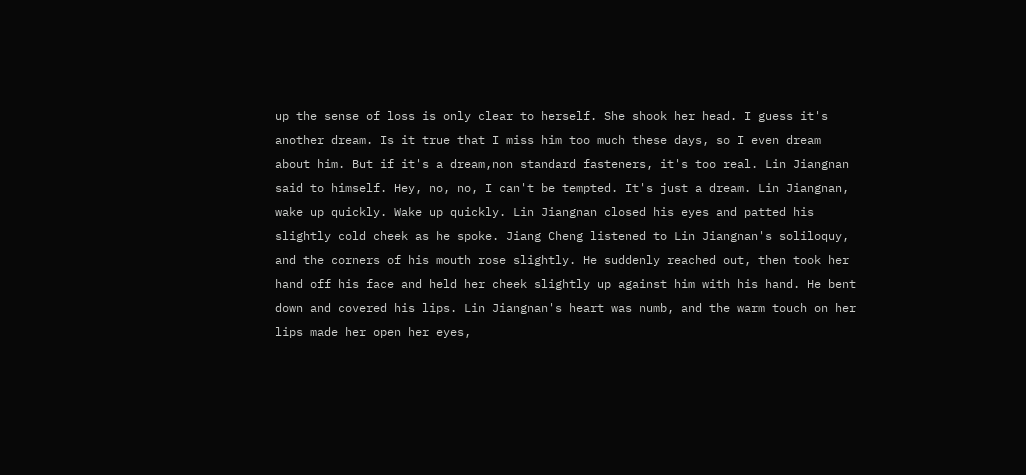up the sense of loss is only clear to herself. She shook her head. I guess it's another dream. Is it true that I miss him too much these days, so I even dream about him. But if it's a dream,non standard fasteners, it's too real. Lin Jiangnan said to himself. Hey, no, no, I can't be tempted. It's just a dream. Lin Jiangnan, wake up quickly. Wake up quickly. Lin Jiangnan closed his eyes and patted his slightly cold cheek as he spoke. Jiang Cheng listened to Lin Jiangnan's soliloquy, and the corners of his mouth rose slightly. He suddenly reached out, then took her hand off his face and held her cheek slightly up against him with his hand. He bent down and covered his lips. Lin Jiangnan's heart was numb, and the warm touch on her lips made her open her eyes,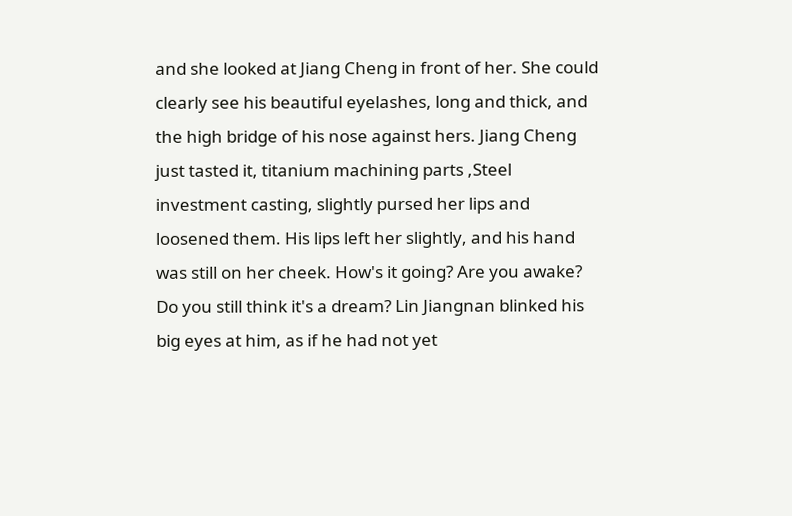and she looked at Jiang Cheng in front of her. She could clearly see his beautiful eyelashes, long and thick, and the high bridge of his nose against hers. Jiang Cheng just tasted it, titanium machining parts ,Steel investment casting, slightly pursed her lips and loosened them. His lips left her slightly, and his hand was still on her cheek. How's it going? Are you awake? Do you still think it's a dream? Lin Jiangnan blinked his big eyes at him, as if he had not yet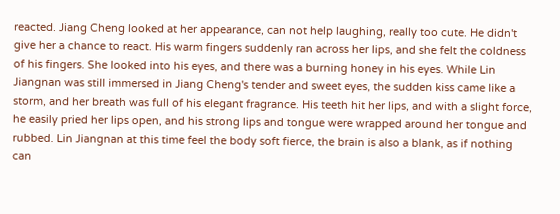reacted. Jiang Cheng looked at her appearance, can not help laughing, really too cute. He didn't give her a chance to react. His warm fingers suddenly ran across her lips, and she felt the coldness of his fingers. She looked into his eyes, and there was a burning honey in his eyes. While Lin Jiangnan was still immersed in Jiang Cheng's tender and sweet eyes, the sudden kiss came like a storm, and her breath was full of his elegant fragrance. His teeth hit her lips, and with a slight force, he easily pried her lips open, and his strong lips and tongue were wrapped around her tongue and rubbed. Lin Jiangnan at this time feel the body soft fierce, the brain is also a blank, as if nothing can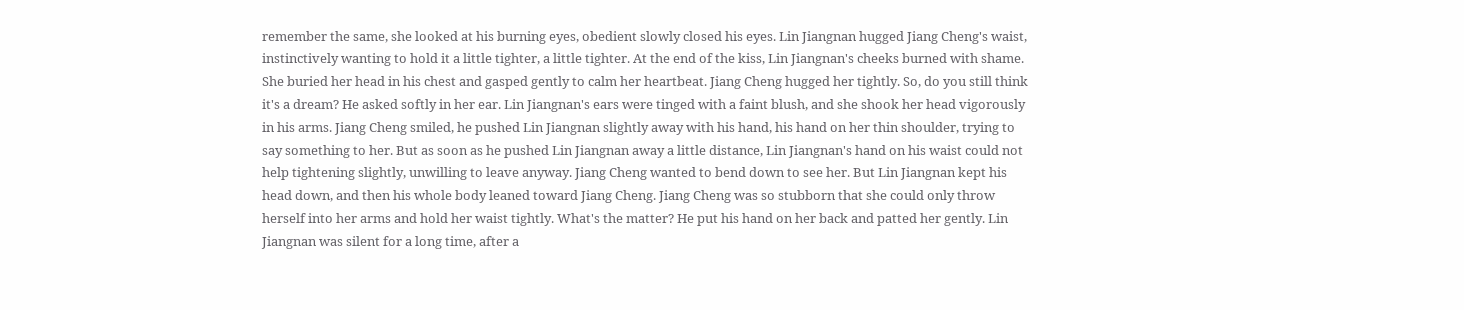remember the same, she looked at his burning eyes, obedient slowly closed his eyes. Lin Jiangnan hugged Jiang Cheng's waist, instinctively wanting to hold it a little tighter, a little tighter. At the end of the kiss, Lin Jiangnan's cheeks burned with shame. She buried her head in his chest and gasped gently to calm her heartbeat. Jiang Cheng hugged her tightly. So, do you still think it's a dream? He asked softly in her ear. Lin Jiangnan's ears were tinged with a faint blush, and she shook her head vigorously in his arms. Jiang Cheng smiled, he pushed Lin Jiangnan slightly away with his hand, his hand on her thin shoulder, trying to say something to her. But as soon as he pushed Lin Jiangnan away a little distance, Lin Jiangnan's hand on his waist could not help tightening slightly, unwilling to leave anyway. Jiang Cheng wanted to bend down to see her. But Lin Jiangnan kept his head down, and then his whole body leaned toward Jiang Cheng. Jiang Cheng was so stubborn that she could only throw herself into her arms and hold her waist tightly. What's the matter? He put his hand on her back and patted her gently. Lin Jiangnan was silent for a long time, after a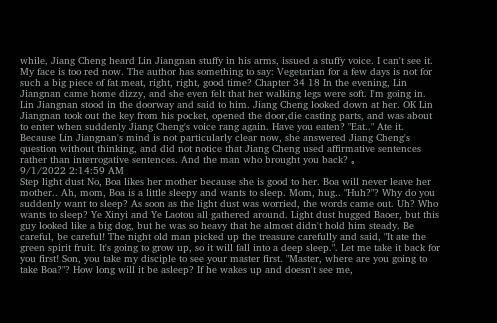while, Jiang Cheng heard Lin Jiangnan stuffy in his arms, issued a stuffy voice. I can't see it. My face is too red now. The author has something to say: Vegetarian for a few days is not for such a big piece of fat meat, right, right, good time? Chapter 34 18 In the evening, Lin Jiangnan came home dizzy, and she even felt that her walking legs were soft. I'm going in. Lin Jiangnan stood in the doorway and said to him. Jiang Cheng looked down at her. OK Lin Jiangnan took out the key from his pocket, opened the door,die casting parts, and was about to enter when suddenly Jiang Cheng's voice rang again. Have you eaten? "Eat.." Ate it. Because Lin Jiangnan's mind is not particularly clear now, she answered Jiang Cheng's question without thinking, and did not notice that Jiang Cheng used affirmative sentences rather than interrogative sentences. And the man who brought you back? 。
9/1/2022 2:14:59 AM
Step light dust No, Boa likes her mother because she is good to her. Boa will never leave her mother.. Ah, mom, Boa is a little sleepy and wants to sleep. Mom, hug.. "Huh?"? Why do you suddenly want to sleep? As soon as the light dust was worried, the words came out. Uh? Who wants to sleep? Ye Xinyi and Ye Laotou all gathered around. Light dust hugged Baoer, but this guy looked like a big dog, but he was so heavy that he almost didn't hold him steady. Be careful, be careful! The night old man picked up the treasure carefully and said, "It ate the green spirit fruit. It's going to grow up, so it will fall into a deep sleep.". Let me take it back for you first! Son, you take my disciple to see your master first. "Master, where are you going to take Boa?"? How long will it be asleep? If he wakes up and doesn't see me,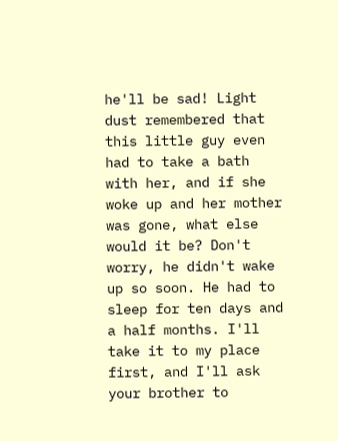he'll be sad! Light dust remembered that this little guy even had to take a bath with her, and if she woke up and her mother was gone, what else would it be? Don't worry, he didn't wake up so soon. He had to sleep for ten days and a half months. I'll take it to my place first, and I'll ask your brother to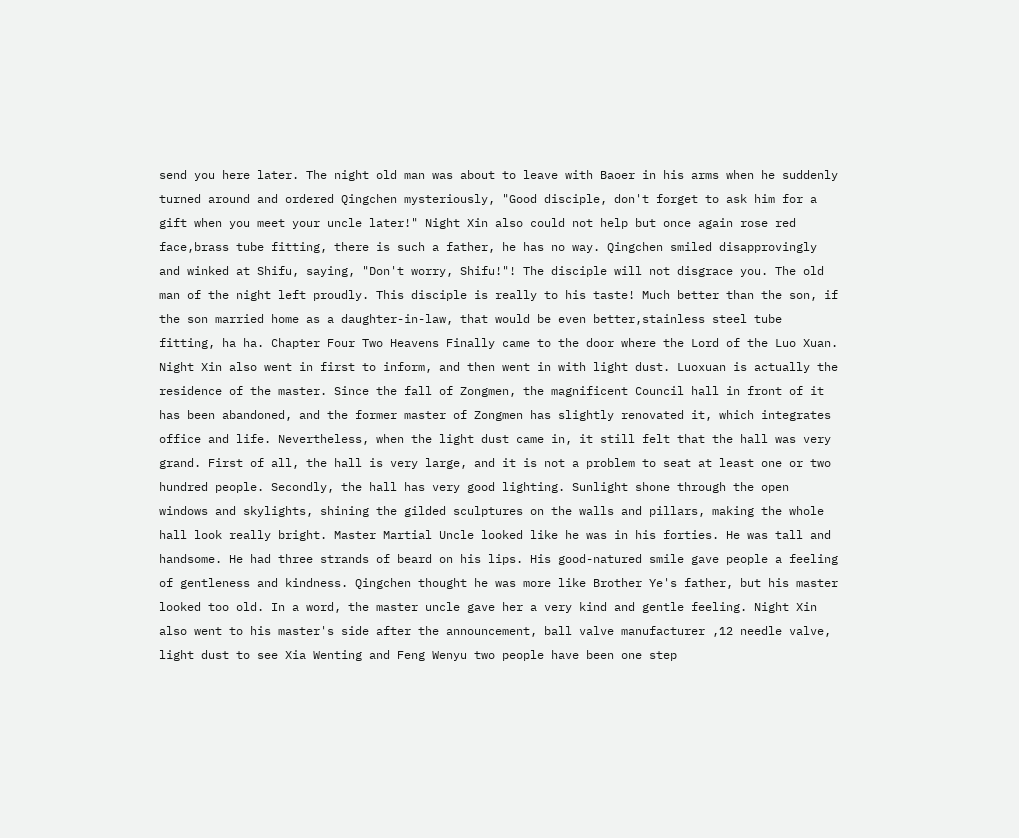send you here later. The night old man was about to leave with Baoer in his arms when he suddenly turned around and ordered Qingchen mysteriously, "Good disciple, don't forget to ask him for a gift when you meet your uncle later!" Night Xin also could not help but once again rose red face,brass tube fitting, there is such a father, he has no way. Qingchen smiled disapprovingly and winked at Shifu, saying, "Don't worry, Shifu!"! The disciple will not disgrace you. The old man of the night left proudly. This disciple is really to his taste! Much better than the son, if the son married home as a daughter-in-law, that would be even better,stainless steel tube fitting, ha ha. Chapter Four Two Heavens Finally came to the door where the Lord of the Luo Xuan. Night Xin also went in first to inform, and then went in with light dust. Luoxuan is actually the residence of the master. Since the fall of Zongmen, the magnificent Council hall in front of it has been abandoned, and the former master of Zongmen has slightly renovated it, which integrates office and life. Nevertheless, when the light dust came in, it still felt that the hall was very grand. First of all, the hall is very large, and it is not a problem to seat at least one or two hundred people. Secondly, the hall has very good lighting. Sunlight shone through the open windows and skylights, shining the gilded sculptures on the walls and pillars, making the whole hall look really bright. Master Martial Uncle looked like he was in his forties. He was tall and handsome. He had three strands of beard on his lips. His good-natured smile gave people a feeling of gentleness and kindness. Qingchen thought he was more like Brother Ye's father, but his master looked too old. In a word, the master uncle gave her a very kind and gentle feeling. Night Xin also went to his master's side after the announcement, ball valve manufacturer ,12 needle valve, light dust to see Xia Wenting and Feng Wenyu two people have been one step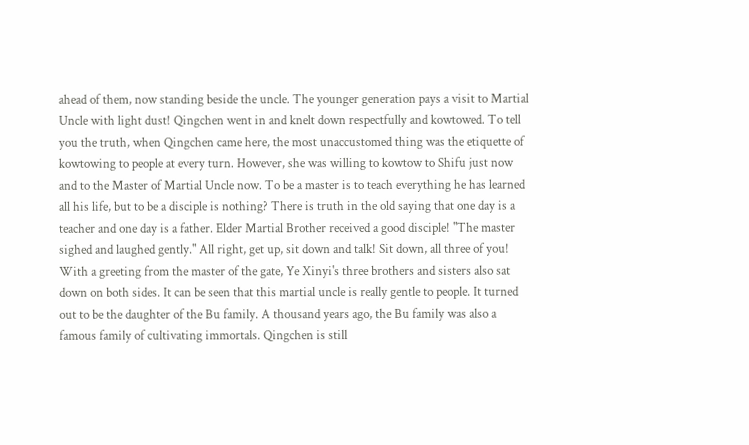ahead of them, now standing beside the uncle. The younger generation pays a visit to Martial Uncle with light dust! Qingchen went in and knelt down respectfully and kowtowed. To tell you the truth, when Qingchen came here, the most unaccustomed thing was the etiquette of kowtowing to people at every turn. However, she was willing to kowtow to Shifu just now and to the Master of Martial Uncle now. To be a master is to teach everything he has learned all his life, but to be a disciple is nothing? There is truth in the old saying that one day is a teacher and one day is a father. Elder Martial Brother received a good disciple! "The master sighed and laughed gently." All right, get up, sit down and talk! Sit down, all three of you! With a greeting from the master of the gate, Ye Xinyi's three brothers and sisters also sat down on both sides. It can be seen that this martial uncle is really gentle to people. It turned out to be the daughter of the Bu family. A thousand years ago, the Bu family was also a famous family of cultivating immortals. Qingchen is still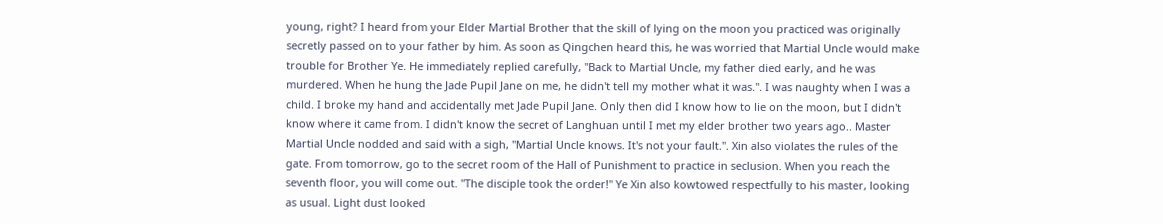young, right? I heard from your Elder Martial Brother that the skill of lying on the moon you practiced was originally secretly passed on to your father by him. As soon as Qingchen heard this, he was worried that Martial Uncle would make trouble for Brother Ye. He immediately replied carefully, "Back to Martial Uncle, my father died early, and he was murdered. When he hung the Jade Pupil Jane on me, he didn't tell my mother what it was.". I was naughty when I was a child. I broke my hand and accidentally met Jade Pupil Jane. Only then did I know how to lie on the moon, but I didn't know where it came from. I didn't know the secret of Langhuan until I met my elder brother two years ago.. Master Martial Uncle nodded and said with a sigh, "Martial Uncle knows. It's not your fault.". Xin also violates the rules of the gate. From tomorrow, go to the secret room of the Hall of Punishment to practice in seclusion. When you reach the seventh floor, you will come out. "The disciple took the order!" Ye Xin also kowtowed respectfully to his master, looking as usual. Light dust looked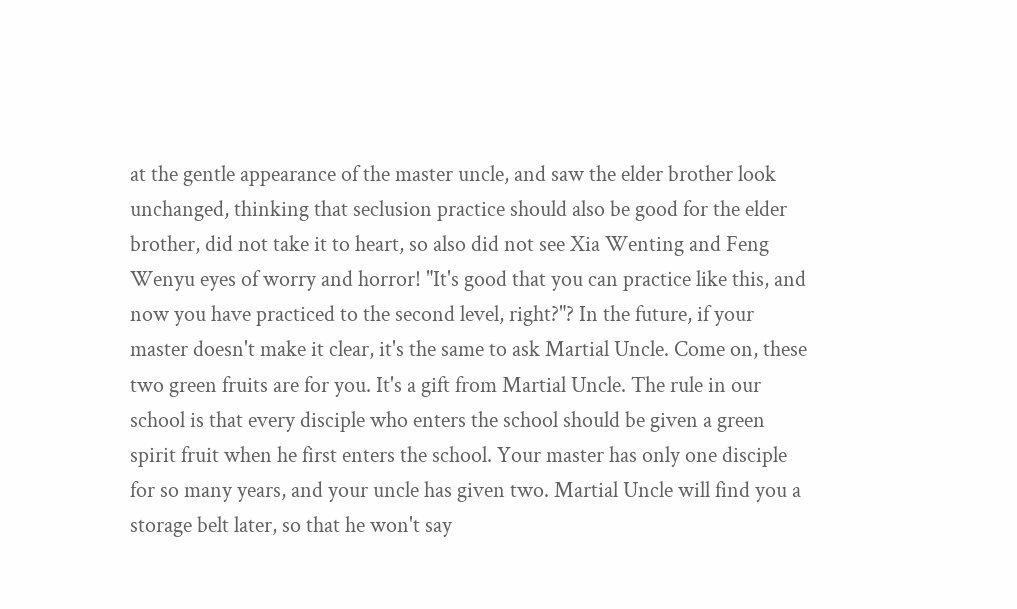at the gentle appearance of the master uncle, and saw the elder brother look unchanged, thinking that seclusion practice should also be good for the elder brother, did not take it to heart, so also did not see Xia Wenting and Feng Wenyu eyes of worry and horror! "It's good that you can practice like this, and now you have practiced to the second level, right?"? In the future, if your master doesn't make it clear, it's the same to ask Martial Uncle. Come on, these two green fruits are for you. It's a gift from Martial Uncle. The rule in our school is that every disciple who enters the school should be given a green spirit fruit when he first enters the school. Your master has only one disciple for so many years, and your uncle has given two. Martial Uncle will find you a storage belt later, so that he won't say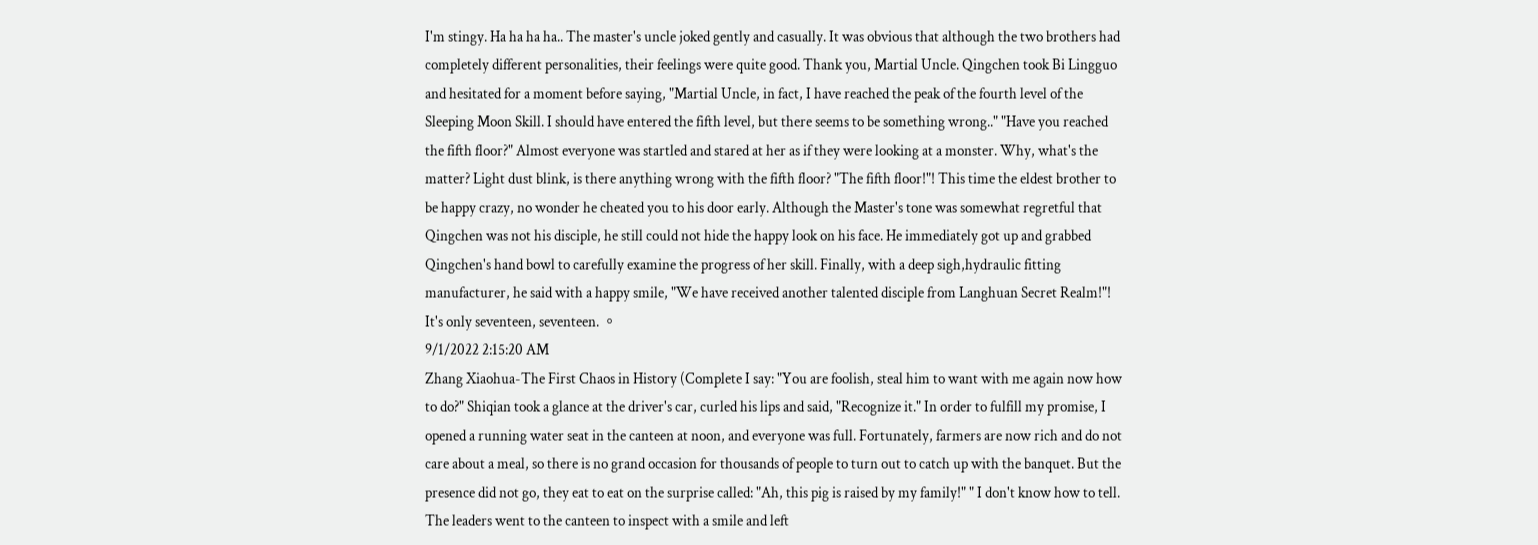I'm stingy. Ha ha ha ha.. The master's uncle joked gently and casually. It was obvious that although the two brothers had completely different personalities, their feelings were quite good. Thank you, Martial Uncle. Qingchen took Bi Lingguo and hesitated for a moment before saying, "Martial Uncle, in fact, I have reached the peak of the fourth level of the Sleeping Moon Skill. I should have entered the fifth level, but there seems to be something wrong.." "Have you reached the fifth floor?" Almost everyone was startled and stared at her as if they were looking at a monster. Why, what's the matter? Light dust blink, is there anything wrong with the fifth floor? "The fifth floor!"! This time the eldest brother to be happy crazy, no wonder he cheated you to his door early. Although the Master's tone was somewhat regretful that Qingchen was not his disciple, he still could not hide the happy look on his face. He immediately got up and grabbed Qingchen's hand bowl to carefully examine the progress of her skill. Finally, with a deep sigh,hydraulic fitting manufacturer, he said with a happy smile, "We have received another talented disciple from Langhuan Secret Realm!"! It's only seventeen, seventeen. 。
9/1/2022 2:15:20 AM
Zhang Xiaohua-The First Chaos in History (Complete I say: "You are foolish, steal him to want with me again now how to do?" Shiqian took a glance at the driver's car, curled his lips and said, "Recognize it." In order to fulfill my promise, I opened a running water seat in the canteen at noon, and everyone was full. Fortunately, farmers are now rich and do not care about a meal, so there is no grand occasion for thousands of people to turn out to catch up with the banquet. But the presence did not go, they eat to eat on the surprise called: "Ah, this pig is raised by my family!" " I don't know how to tell. The leaders went to the canteen to inspect with a smile and left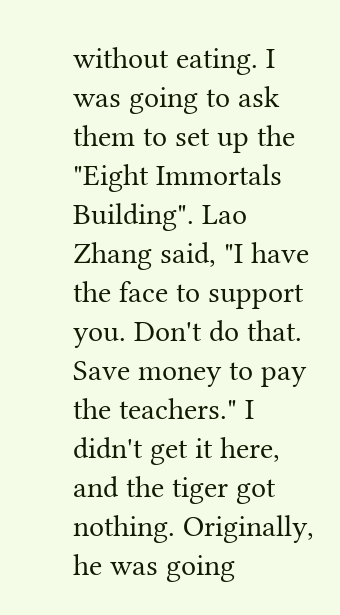without eating. I was going to ask them to set up the "Eight Immortals Building". Lao Zhang said, "I have the face to support you. Don't do that. Save money to pay the teachers." I didn't get it here, and the tiger got nothing. Originally, he was going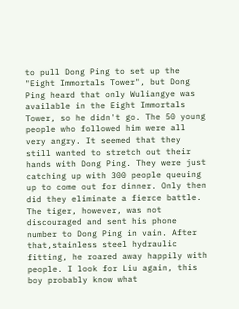to pull Dong Ping to set up the "Eight Immortals Tower", but Dong Ping heard that only Wuliangye was available in the Eight Immortals Tower, so he didn't go. The 50 young people who followed him were all very angry. It seemed that they still wanted to stretch out their hands with Dong Ping. They were just catching up with 300 people queuing up to come out for dinner. Only then did they eliminate a fierce battle. The tiger, however, was not discouraged and sent his phone number to Dong Ping in vain. After that,stainless steel hydraulic fitting, he roared away happily with people. I look for Liu again, this boy probably know what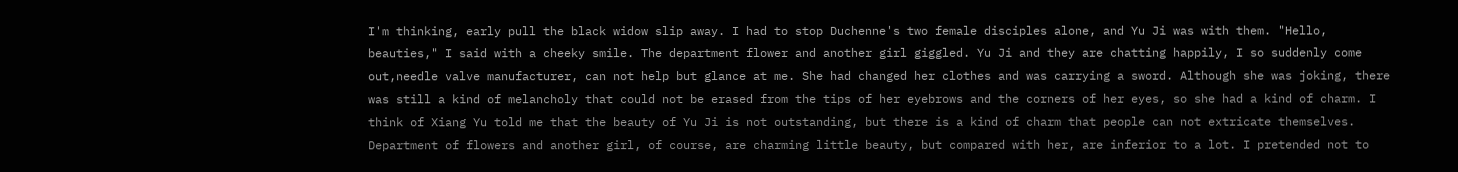I'm thinking, early pull the black widow slip away. I had to stop Duchenne's two female disciples alone, and Yu Ji was with them. "Hello, beauties," I said with a cheeky smile. The department flower and another girl giggled. Yu Ji and they are chatting happily, I so suddenly come out,needle valve manufacturer, can not help but glance at me. She had changed her clothes and was carrying a sword. Although she was joking, there was still a kind of melancholy that could not be erased from the tips of her eyebrows and the corners of her eyes, so she had a kind of charm. I think of Xiang Yu told me that the beauty of Yu Ji is not outstanding, but there is a kind of charm that people can not extricate themselves. Department of flowers and another girl, of course, are charming little beauty, but compared with her, are inferior to a lot. I pretended not to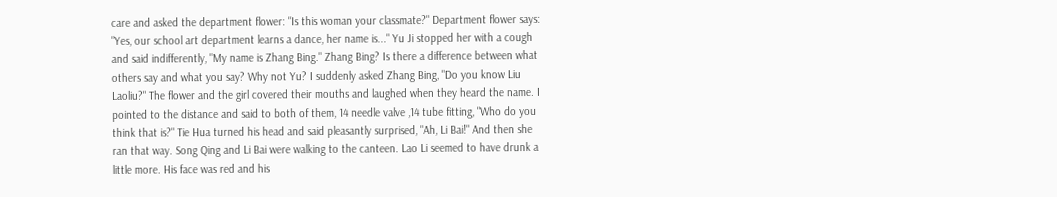care and asked the department flower: "Is this woman your classmate?" Department flower says: "Yes, our school art department learns a dance, her name is..." Yu Ji stopped her with a cough and said indifferently, "My name is Zhang Bing." Zhang Bing? Is there a difference between what others say and what you say? Why not Yu? I suddenly asked Zhang Bing, "Do you know Liu Laoliu?" The flower and the girl covered their mouths and laughed when they heard the name. I pointed to the distance and said to both of them, 14 needle valve ,14 tube fitting, "Who do you think that is?" Tie Hua turned his head and said pleasantly surprised, "Ah, Li Bai!" And then she ran that way. Song Qing and Li Bai were walking to the canteen. Lao Li seemed to have drunk a little more. His face was red and his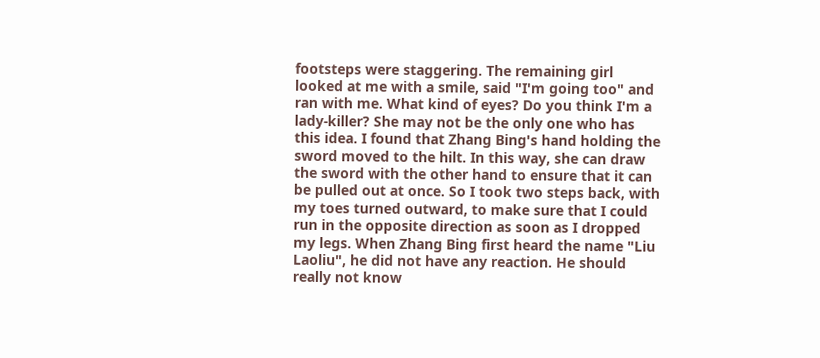footsteps were staggering. The remaining girl looked at me with a smile, said "I'm going too" and ran with me. What kind of eyes? Do you think I'm a lady-killer? She may not be the only one who has this idea. I found that Zhang Bing's hand holding the sword moved to the hilt. In this way, she can draw the sword with the other hand to ensure that it can be pulled out at once. So I took two steps back, with my toes turned outward, to make sure that I could run in the opposite direction as soon as I dropped my legs. When Zhang Bing first heard the name "Liu Laoliu", he did not have any reaction. He should really not know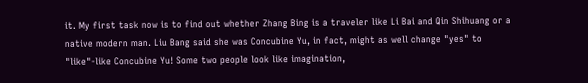it. My first task now is to find out whether Zhang Bing is a traveler like Li Bai and Qin Shihuang or a native modern man. Liu Bang said she was Concubine Yu, in fact, might as well change "yes" to "like"-like Concubine Yu! Some two people look like imagination,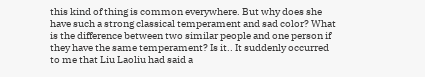this kind of thing is common everywhere. But why does she have such a strong classical temperament and sad color? What is the difference between two similar people and one person if they have the same temperament? Is it.. It suddenly occurred to me that Liu Laoliu had said a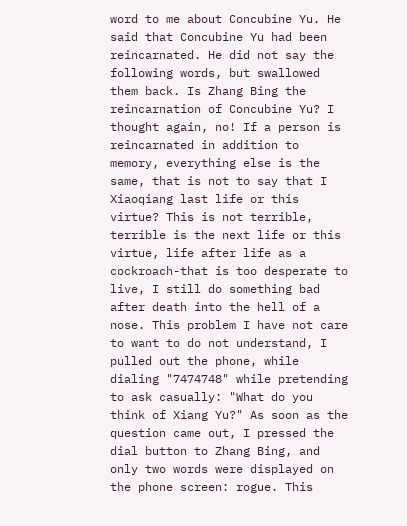word to me about Concubine Yu. He said that Concubine Yu had been reincarnated. He did not say the following words, but swallowed them back. Is Zhang Bing the reincarnation of Concubine Yu? I thought again, no! If a person is reincarnated in addition to memory, everything else is the same, that is not to say that I Xiaoqiang last life or this virtue? This is not terrible, terrible is the next life or this virtue, life after life as a cockroach-that is too desperate to live, I still do something bad after death into the hell of a nose. This problem I have not care to want to do not understand, I pulled out the phone, while dialing "7474748" while pretending to ask casually: "What do you think of Xiang Yu?" As soon as the question came out, I pressed the dial button to Zhang Bing, and only two words were displayed on the phone screen: rogue. This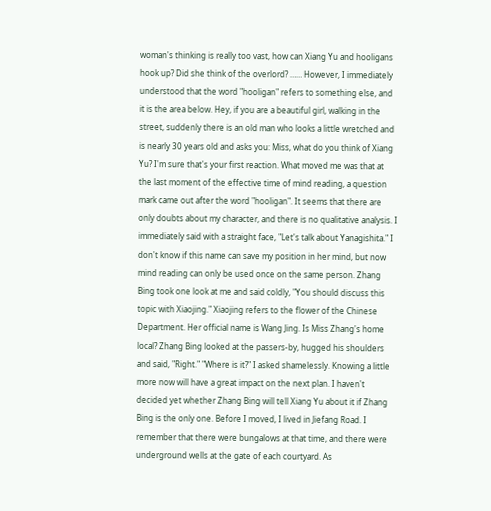woman's thinking is really too vast, how can Xiang Yu and hooligans hook up? Did she think of the overlord? …… However, I immediately understood that the word "hooligan" refers to something else, and it is the area below. Hey, if you are a beautiful girl, walking in the street, suddenly there is an old man who looks a little wretched and is nearly 30 years old and asks you: Miss, what do you think of Xiang Yu? I'm sure that's your first reaction. What moved me was that at the last moment of the effective time of mind reading, a question mark came out after the word "hooligan". It seems that there are only doubts about my character, and there is no qualitative analysis. I immediately said with a straight face, "Let's talk about Yanagishita." I don't know if this name can save my position in her mind, but now mind reading can only be used once on the same person. Zhang Bing took one look at me and said coldly, "You should discuss this topic with Xiaojing." Xiaojing refers to the flower of the Chinese Department. Her official name is Wang Jing. Is Miss Zhang's home local? Zhang Bing looked at the passers-by, hugged his shoulders and said, "Right." "Where is it?" I asked shamelessly. Knowing a little more now will have a great impact on the next plan. I haven't decided yet whether Zhang Bing will tell Xiang Yu about it if Zhang Bing is the only one. Before I moved, I lived in Jiefang Road. I remember that there were bungalows at that time, and there were underground wells at the gate of each courtyard. As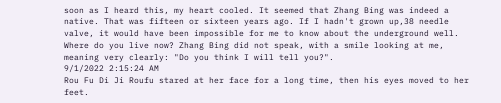soon as I heard this, my heart cooled. It seemed that Zhang Bing was indeed a native. That was fifteen or sixteen years ago. If I hadn't grown up,38 needle valve, it would have been impossible for me to know about the underground well. Where do you live now? Zhang Bing did not speak, with a smile looking at me, meaning very clearly: "Do you think I will tell you?".
9/1/2022 2:15:24 AM
Rou Fu Di Ji Roufu stared at her face for a long time, then his eyes moved to her feet.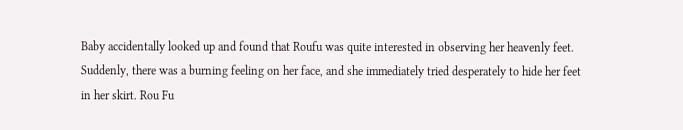Baby accidentally looked up and found that Roufu was quite interested in observing her heavenly feet. Suddenly, there was a burning feeling on her face, and she immediately tried desperately to hide her feet in her skirt. Rou Fu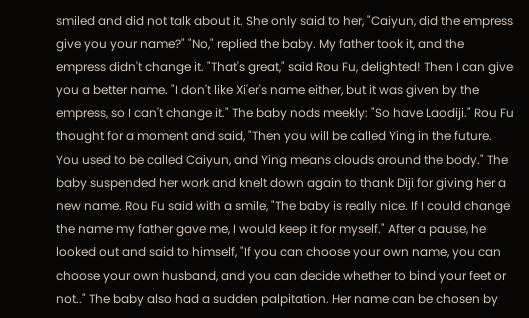smiled and did not talk about it. She only said to her, "Caiyun, did the empress give you your name?" "No," replied the baby. My father took it, and the empress didn't change it. "That's great," said Rou Fu, delighted! Then I can give you a better name. "I don't like Xi'er's name either, but it was given by the empress, so I can't change it." The baby nods meekly: "So have Laodiji." Rou Fu thought for a moment and said, "Then you will be called Ying in the future. You used to be called Caiyun, and Ying means clouds around the body." The baby suspended her work and knelt down again to thank Diji for giving her a new name. Rou Fu said with a smile, "The baby is really nice. If I could change the name my father gave me, I would keep it for myself." After a pause, he looked out and said to himself, "If you can choose your own name, you can choose your own husband, and you can decide whether to bind your feet or not.." The baby also had a sudden palpitation. Her name can be chosen by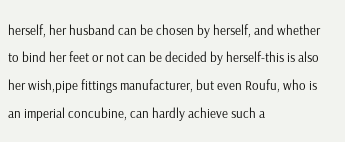herself, her husband can be chosen by herself, and whether to bind her feet or not can be decided by herself-this is also her wish,pipe fittings manufacturer, but even Roufu, who is an imperial concubine, can hardly achieve such a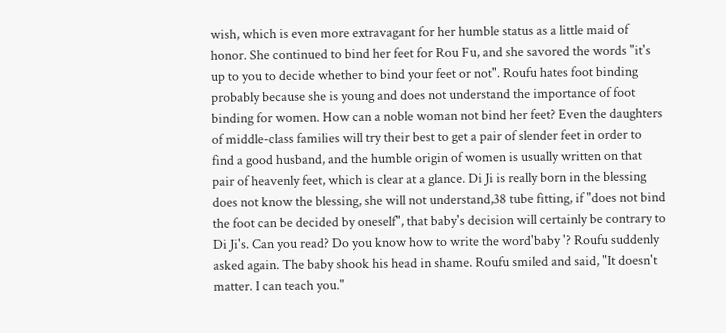wish, which is even more extravagant for her humble status as a little maid of honor. She continued to bind her feet for Rou Fu, and she savored the words "it's up to you to decide whether to bind your feet or not". Roufu hates foot binding probably because she is young and does not understand the importance of foot binding for women. How can a noble woman not bind her feet? Even the daughters of middle-class families will try their best to get a pair of slender feet in order to find a good husband, and the humble origin of women is usually written on that pair of heavenly feet, which is clear at a glance. Di Ji is really born in the blessing does not know the blessing, she will not understand,38 tube fitting, if "does not bind the foot can be decided by oneself", that baby's decision will certainly be contrary to Di Ji's. Can you read? Do you know how to write the word'baby '? Roufu suddenly asked again. The baby shook his head in shame. Roufu smiled and said, "It doesn't matter. I can teach you."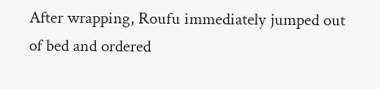After wrapping, Roufu immediately jumped out of bed and ordered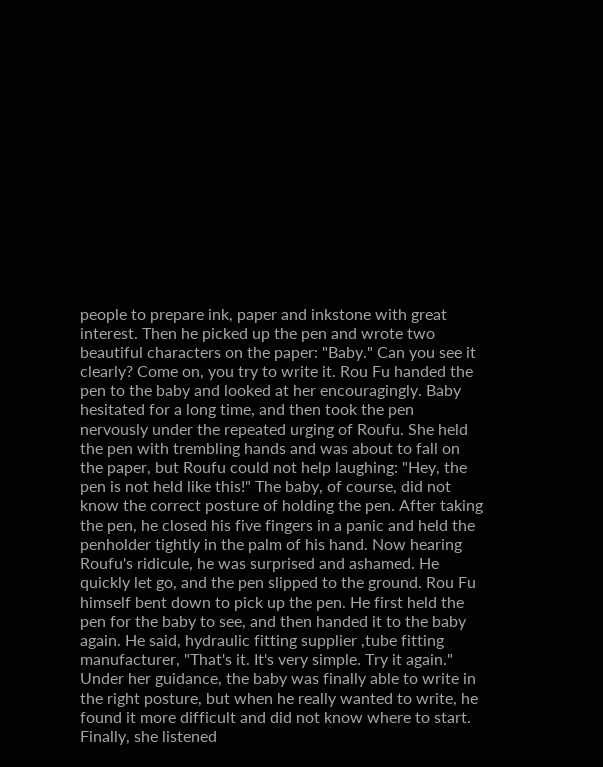people to prepare ink, paper and inkstone with great interest. Then he picked up the pen and wrote two beautiful characters on the paper: "Baby." Can you see it clearly? Come on, you try to write it. Rou Fu handed the pen to the baby and looked at her encouragingly. Baby hesitated for a long time, and then took the pen nervously under the repeated urging of Roufu. She held the pen with trembling hands and was about to fall on the paper, but Roufu could not help laughing: "Hey, the pen is not held like this!" The baby, of course, did not know the correct posture of holding the pen. After taking the pen, he closed his five fingers in a panic and held the penholder tightly in the palm of his hand. Now hearing Roufu's ridicule, he was surprised and ashamed. He quickly let go, and the pen slipped to the ground. Rou Fu himself bent down to pick up the pen. He first held the pen for the baby to see, and then handed it to the baby again. He said, hydraulic fitting supplier ,tube fitting manufacturer, "That's it. It's very simple. Try it again." Under her guidance, the baby was finally able to write in the right posture, but when he really wanted to write, he found it more difficult and did not know where to start. Finally, she listened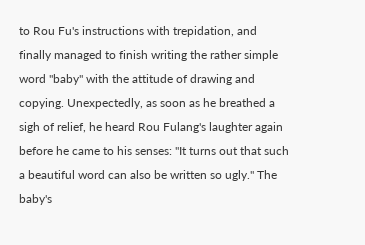to Rou Fu's instructions with trepidation, and finally managed to finish writing the rather simple word "baby" with the attitude of drawing and copying. Unexpectedly, as soon as he breathed a sigh of relief, he heard Rou Fulang's laughter again before he came to his senses: "It turns out that such a beautiful word can also be written so ugly." The baby's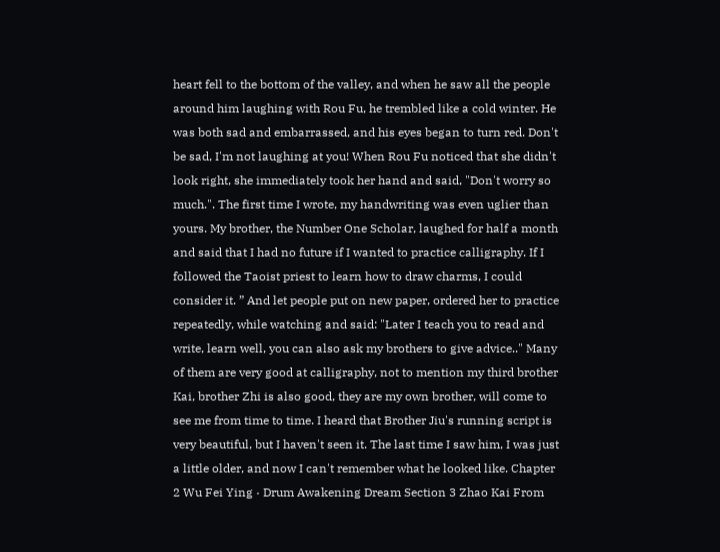heart fell to the bottom of the valley, and when he saw all the people around him laughing with Rou Fu, he trembled like a cold winter. He was both sad and embarrassed, and his eyes began to turn red. Don't be sad, I'm not laughing at you! When Rou Fu noticed that she didn't look right, she immediately took her hand and said, "Don't worry so much.". The first time I wrote, my handwriting was even uglier than yours. My brother, the Number One Scholar, laughed for half a month and said that I had no future if I wanted to practice calligraphy. If I followed the Taoist priest to learn how to draw charms, I could consider it. ” And let people put on new paper, ordered her to practice repeatedly, while watching and said: "Later I teach you to read and write, learn well, you can also ask my brothers to give advice.." Many of them are very good at calligraphy, not to mention my third brother Kai, brother Zhi is also good, they are my own brother, will come to see me from time to time. I heard that Brother Jiu's running script is very beautiful, but I haven't seen it. The last time I saw him, I was just a little older, and now I can't remember what he looked like. Chapter 2 Wu Fei Ying · Drum Awakening Dream Section 3 Zhao Kai From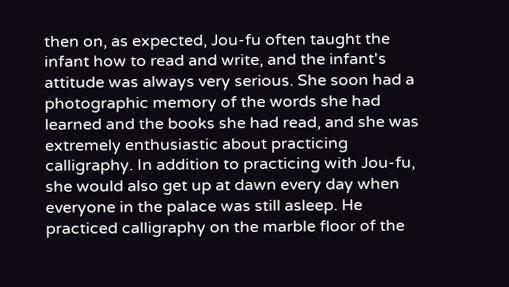then on, as expected, Jou-fu often taught the infant how to read and write, and the infant's attitude was always very serious. She soon had a photographic memory of the words she had learned and the books she had read, and she was extremely enthusiastic about practicing calligraphy. In addition to practicing with Jou-fu, she would also get up at dawn every day when everyone in the palace was still asleep. He practiced calligraphy on the marble floor of the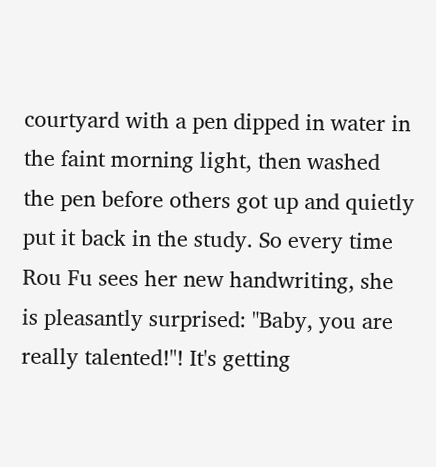courtyard with a pen dipped in water in the faint morning light, then washed the pen before others got up and quietly put it back in the study. So every time Rou Fu sees her new handwriting, she is pleasantly surprised: "Baby, you are really talented!"! It's getting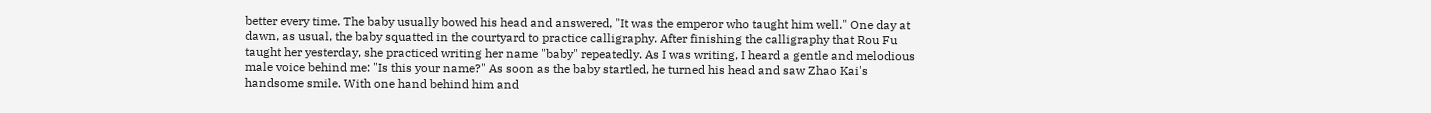better every time. The baby usually bowed his head and answered, "It was the emperor who taught him well." One day at dawn, as usual, the baby squatted in the courtyard to practice calligraphy. After finishing the calligraphy that Rou Fu taught her yesterday, she practiced writing her name "baby" repeatedly. As I was writing, I heard a gentle and melodious male voice behind me: "Is this your name?" As soon as the baby startled, he turned his head and saw Zhao Kai's handsome smile. With one hand behind him and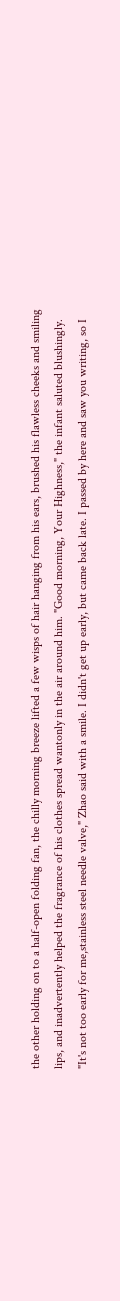the other holding on to a half-open folding fan, the chilly morning breeze lifted a few wisps of hair hanging from his ears, brushed his flawless cheeks and smiling lips, and inadvertently helped the fragrance of his clothes spread wantonly in the air around him. "Good morning, Your Highness," the infant saluted blushingly. "It's not too early for me,stainless steel needle valve," Zhao said with a smile. I didn't get up early, but came back late. I passed by here and saw you writing, so I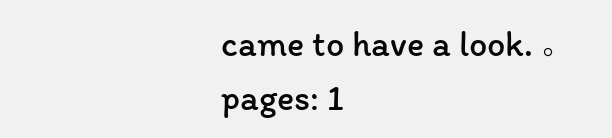came to have a look. 。
pages: 1